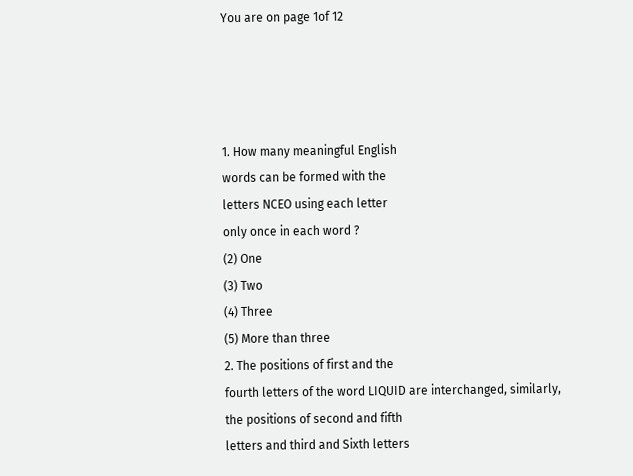You are on page 1of 12




1. How many meaningful English
words can be formed with the
letters NCEO using each letter
only once in each word ?
(2) One
(3) Two
(4) Three
(5) More than three
2. The positions of first and the
fourth letters of the word LIQUID are interchanged, similarly,
the positions of second and fifth
letters and third and Sixth letters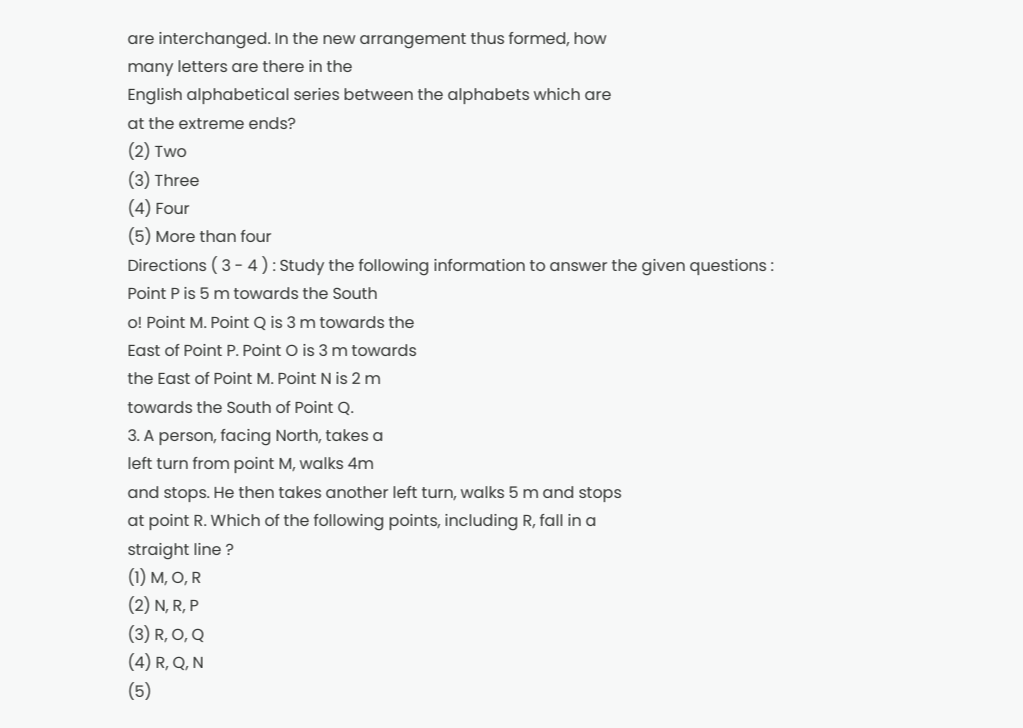are interchanged. In the new arrangement thus formed, how
many letters are there in the
English alphabetical series between the alphabets which are
at the extreme ends?
(2) Two
(3) Three
(4) Four
(5) More than four
Directions ( 3 - 4 ) : Study the following information to answer the given questions :
Point P is 5 m towards the South
o! Point M. Point Q is 3 m towards the
East of Point P. Point O is 3 m towards
the East of Point M. Point N is 2 m
towards the South of Point Q.
3. A person, facing North, takes a
left turn from point M, walks 4m
and stops. He then takes another left turn, walks 5 m and stops
at point R. Which of the following points, including R, fall in a
straight line ?
(1) M, O, R
(2) N, R, P
(3) R, O, Q
(4) R, Q, N
(5)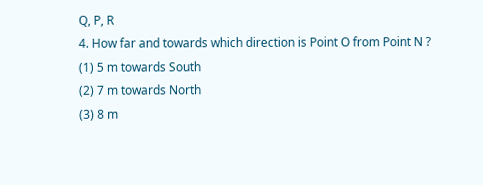Q, P, R
4. How far and towards which direction is Point O from Point N ?
(1) 5 m towards South
(2) 7 m towards North
(3) 8 m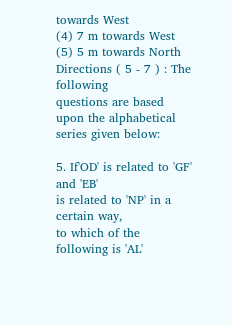towards West
(4) 7 m towards West
(5) 5 m towards North
Directions ( 5 - 7 ) : The following
questions are based upon the alphabetical series given below:

5. If'OD' is related to 'GF' and 'EB'
is related to 'NP' in a certain way,
to which of the following is 'AL'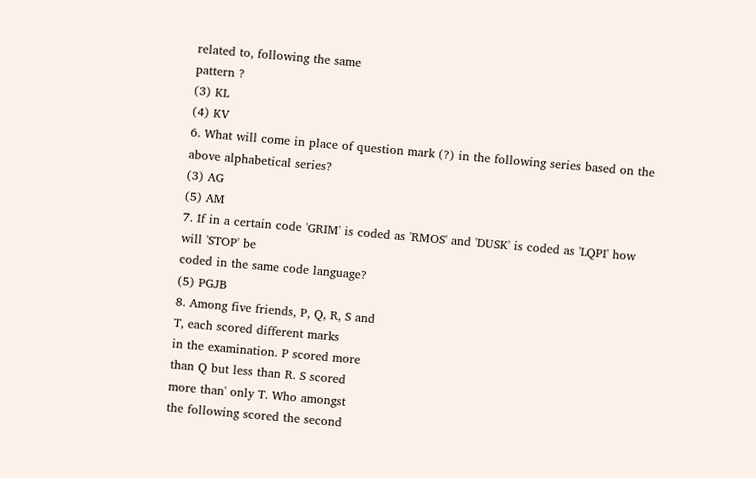related to, following the same
pattern ?
(3) KL
(4) KV
6. What will come in place of question mark (?) in the following series based on the above alphabetical series?
(3) AG
(5) AM
7. If in a certain code 'GRIM' is coded as 'RMOS' and 'DUSK' is coded as 'LQPI' how will 'STOP' be
coded in the same code language?
(5) PGJB
8. Among five friends, P, Q, R, S and
T, each scored different marks
in the examination. P scored more
than Q but less than R. S scored
more than' only T. Who amongst
the following scored the second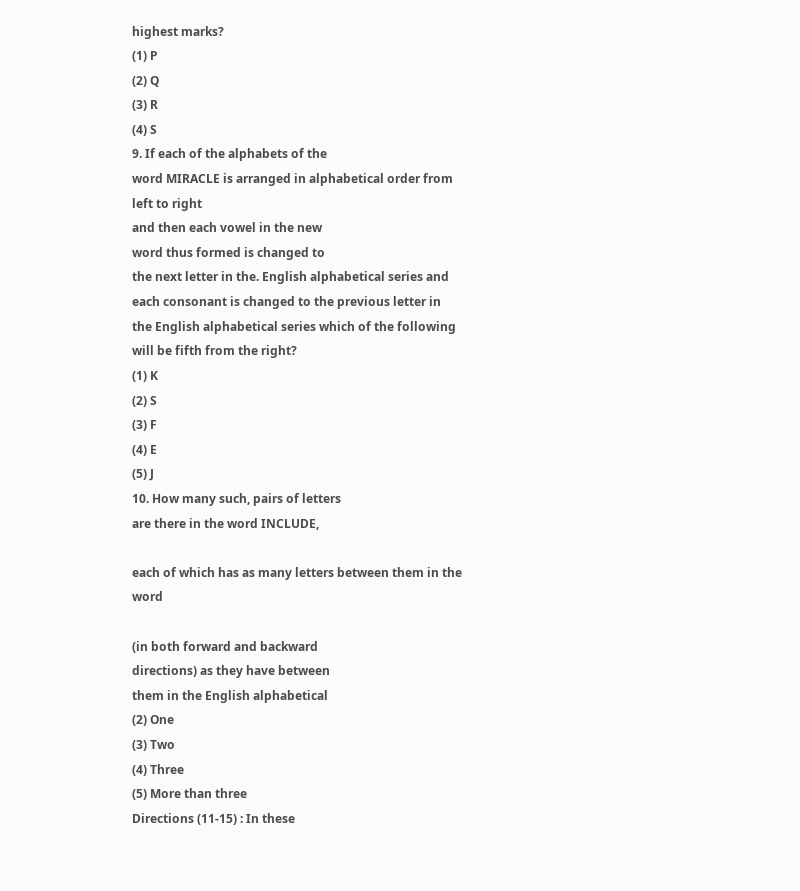highest marks?
(1) P
(2) Q
(3) R
(4) S
9. If each of the alphabets of the
word MIRACLE is arranged in alphabetical order from left to right
and then each vowel in the new
word thus formed is changed to
the next letter in the. English alphabetical series and each consonant is changed to the previous letter in the English alphabetical series which of the following will be fifth from the right?
(1) K
(2) S
(3) F
(4) E
(5) J
10. How many such, pairs of letters
are there in the word INCLUDE,

each of which has as many letters between them in the word

(in both forward and backward
directions) as they have between
them in the English alphabetical
(2) One
(3) Two
(4) Three
(5) More than three
Directions (11-15) : In these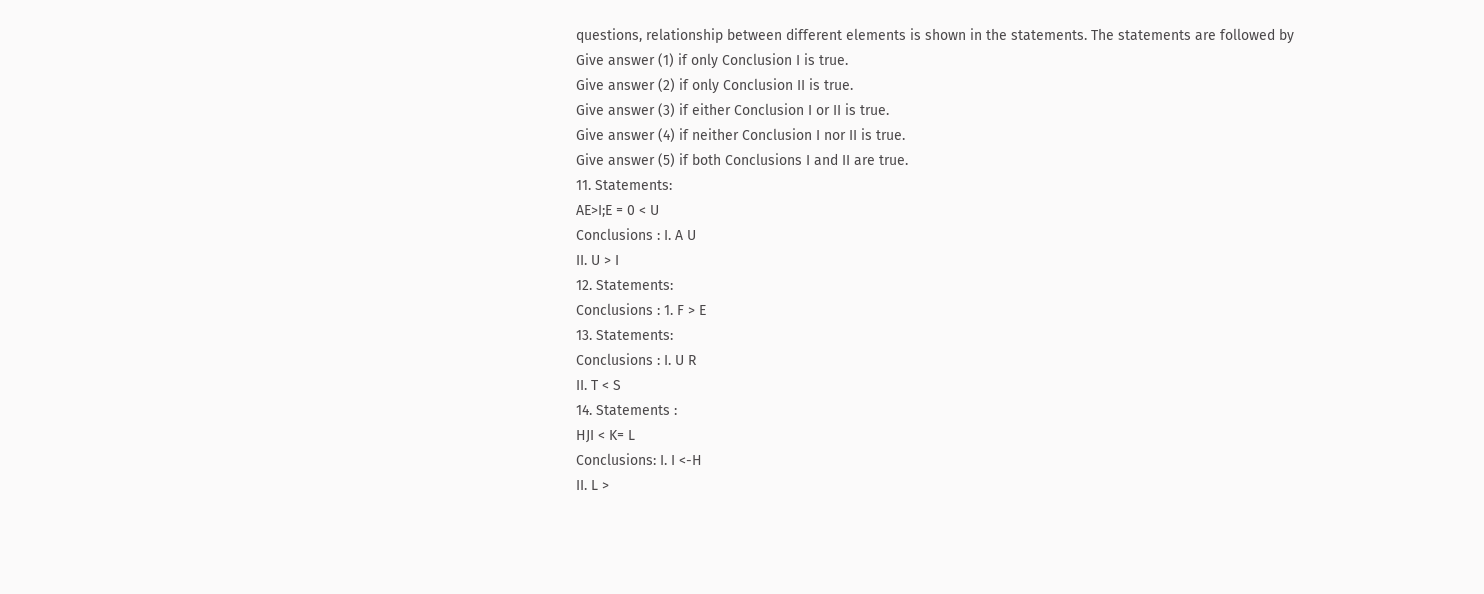questions, relationship between different elements is shown in the statements. The statements are followed by
Give answer (1) if only Conclusion I is true.
Give answer (2) if only Conclusion II is true.
Give answer (3) if either Conclusion I or II is true.
Give answer (4) if neither Conclusion I nor II is true.
Give answer (5) if both Conclusions I and II are true.
11. Statements:
AE>I;E = 0 < U
Conclusions : I. A U
II. U > I
12. Statements:
Conclusions : 1. F > E
13. Statements:
Conclusions : I. U R
II. T < S
14. Statements :
HJI < K= L
Conclusions: I. I <-H
II. L >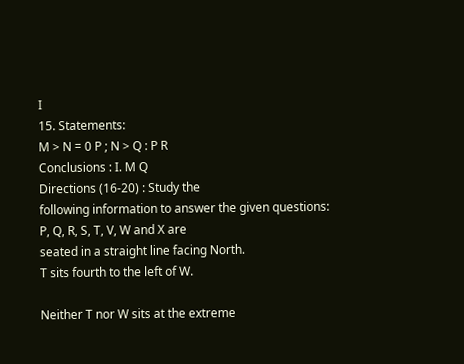I
15. Statements:
M > N = 0 P ; N > Q : P R
Conclusions : I. M Q
Directions (16-20) : Study the
following information to answer the given questions:
P, Q, R, S, T, V, W and X are
seated in a straight line facing North.
T sits fourth to the left of W.

Neither T nor W sits at the extreme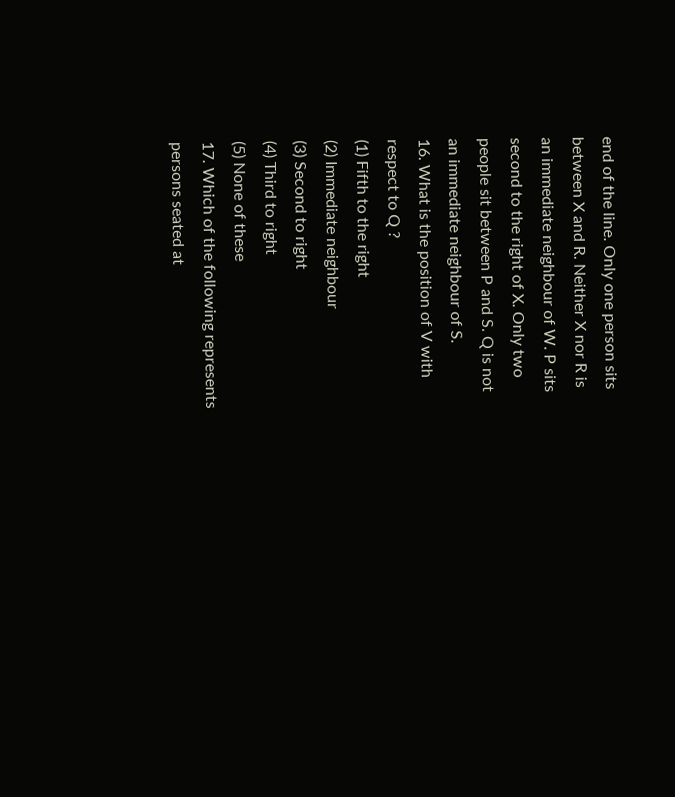end of the line. Only one person sits
between X and R. Neither X nor R is
an immediate neighbour of W. P sits
second to the right of X. Only two
people sit between P and S. Q is not
an immediate neighbour of S.
16. What is the position of V with
respect to Q ?
(1) Fifth to the right
(2) Immediate neighbour
(3) Second to right
(4) Third to right
(5) None of these
17. Which of the following represents
persons seated at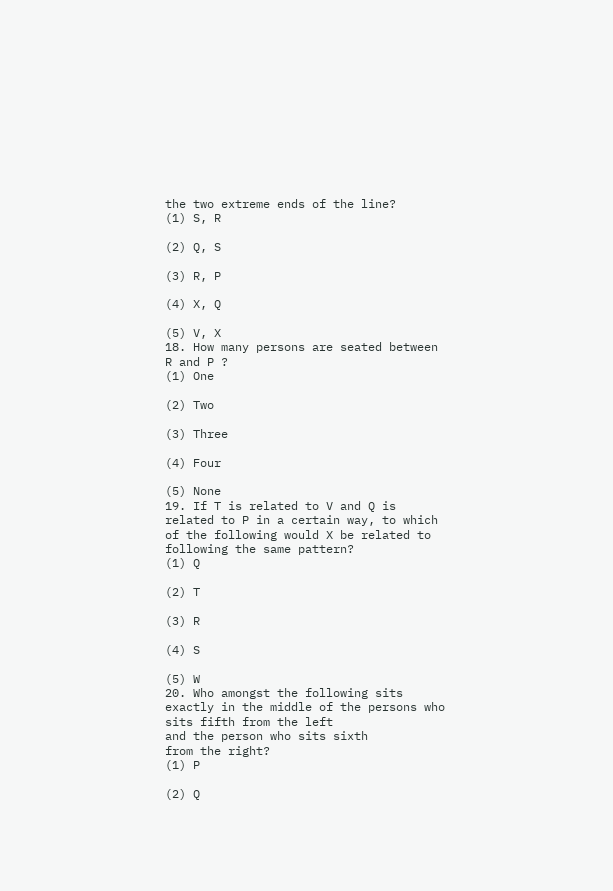the two extreme ends of the line?
(1) S, R

(2) Q, S

(3) R, P

(4) X, Q

(5) V, X
18. How many persons are seated between R and P ?
(1) One

(2) Two

(3) Three

(4) Four

(5) None
19. If T is related to V and Q is related to P in a certain way, to which
of the following would X be related to following the same pattern?
(1) Q

(2) T

(3) R

(4) S

(5) W
20. Who amongst the following sits
exactly in the middle of the persons who sits fifth from the left
and the person who sits sixth
from the right?
(1) P

(2) Q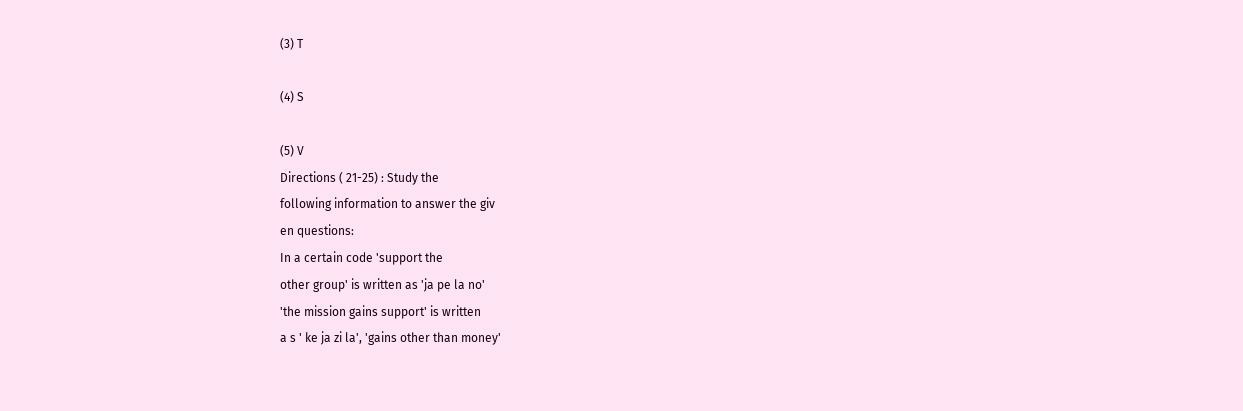(3) T

(4) S

(5) V
Directions ( 21-25) : Study the
following information to answer the giv
en questions:
In a certain code 'support the
other group' is written as 'ja pe la no'
'the mission gains support' is written
a s ' ke ja zi la', 'gains other than money'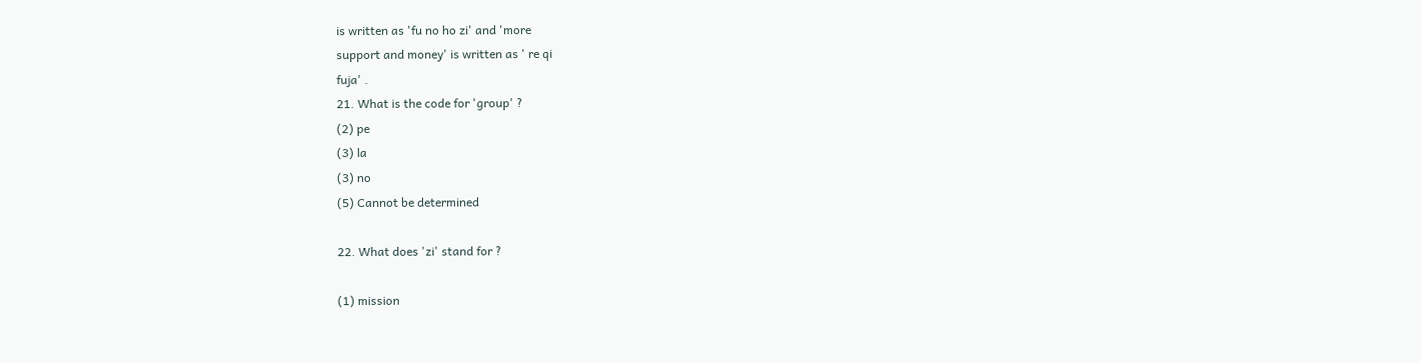is written as 'fu no ho zi' and 'more
support and money' is written as ' re qi
fuja' .
21. What is the code for 'group' ?
(2) pe
(3) la
(3) no
(5) Cannot be determined

22. What does 'zi' stand for ?

(1) mission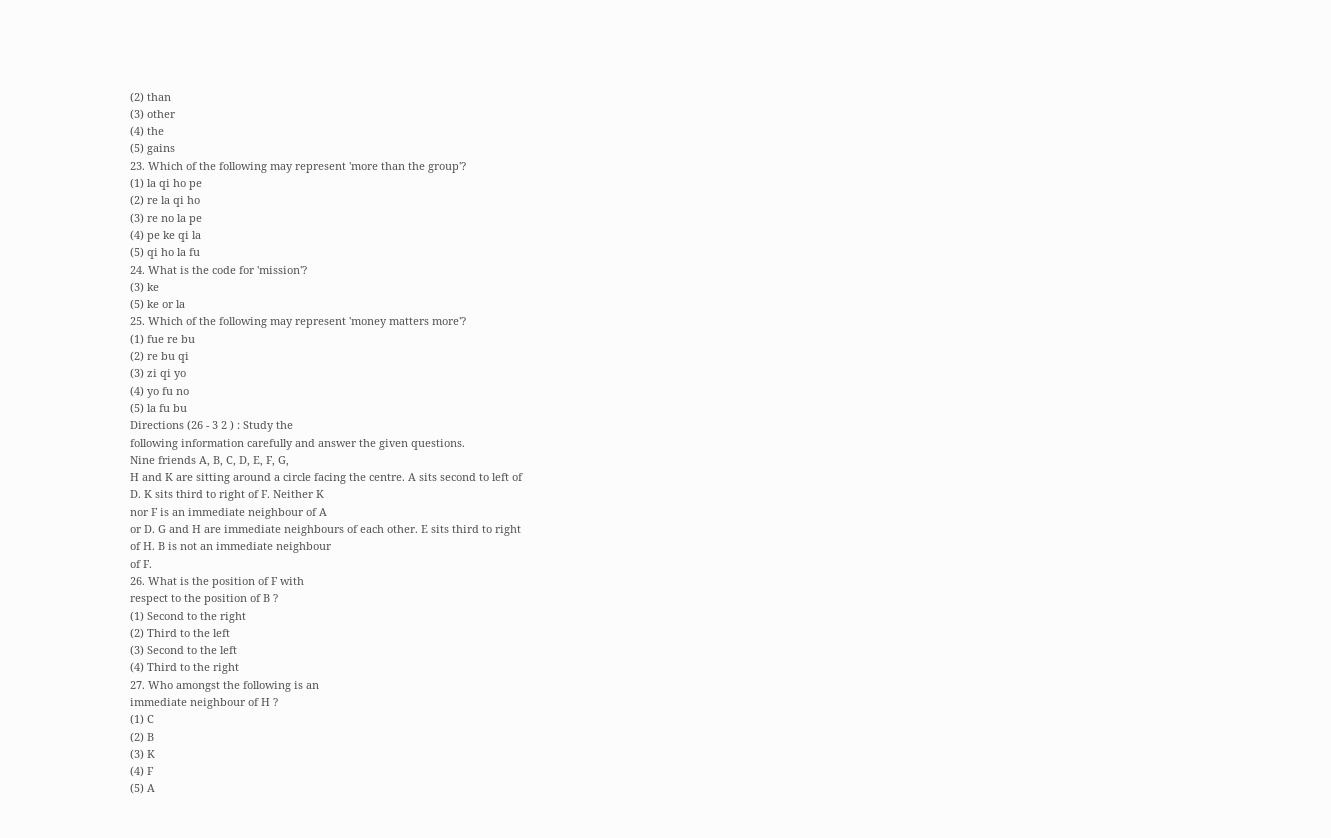(2) than
(3) other
(4) the
(5) gains
23. Which of the following may represent 'more than the group'?
(1) la qi ho pe
(2) re la qi ho
(3) re no la pe
(4) pe ke qi la
(5) qi ho la fu
24. What is the code for 'mission'?
(3) ke
(5) ke or la
25. Which of the following may represent 'money matters more'?
(1) fue re bu
(2) re bu qi
(3) zi qi yo
(4) yo fu no
(5) la fu bu
Directions (26 - 3 2 ) : Study the
following information carefully and answer the given questions.
Nine friends A, B, C, D, E, F, G,
H and K are sitting around a circle facing the centre. A sits second to left of
D. K sits third to right of F. Neither K
nor F is an immediate neighbour of A
or D. G and H are immediate neighbours of each other. E sits third to right
of H. B is not an immediate neighbour
of F.
26. What is the position of F with
respect to the position of B ?
(1) Second to the right
(2) Third to the left
(3) Second to the left
(4) Third to the right
27. Who amongst the following is an
immediate neighbour of H ?
(1) C
(2) B
(3) K
(4) F
(5) A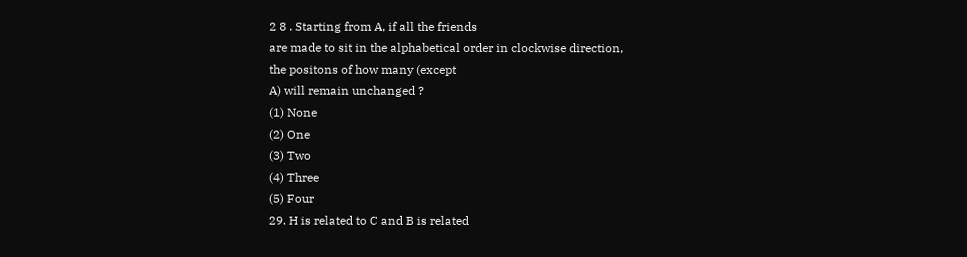2 8 . Starting from A, if all the friends
are made to sit in the alphabetical order in clockwise direction,
the positons of how many (except
A) will remain unchanged ?
(1) None
(2) One
(3) Two
(4) Three
(5) Four
29. H is related to C and B is related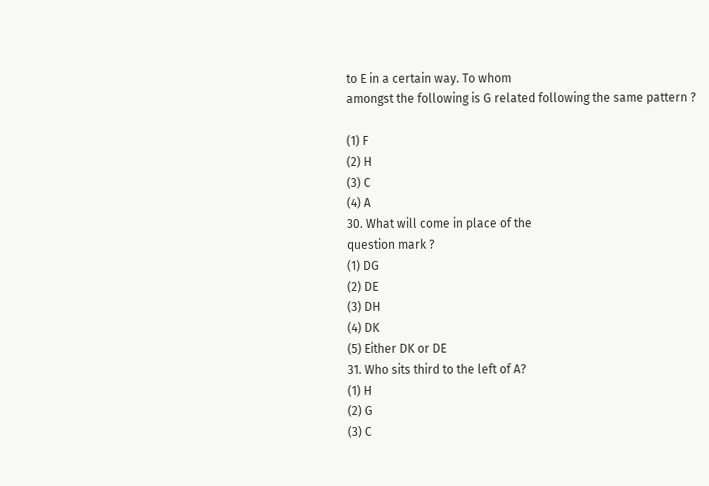to E in a certain way. To whom
amongst the following is G related following the same pattern ?

(1) F
(2) H
(3) C
(4) A
30. What will come in place of the
question mark ?
(1) DG
(2) DE
(3) DH
(4) DK
(5) Either DK or DE
31. Who sits third to the left of A?
(1) H
(2) G
(3) C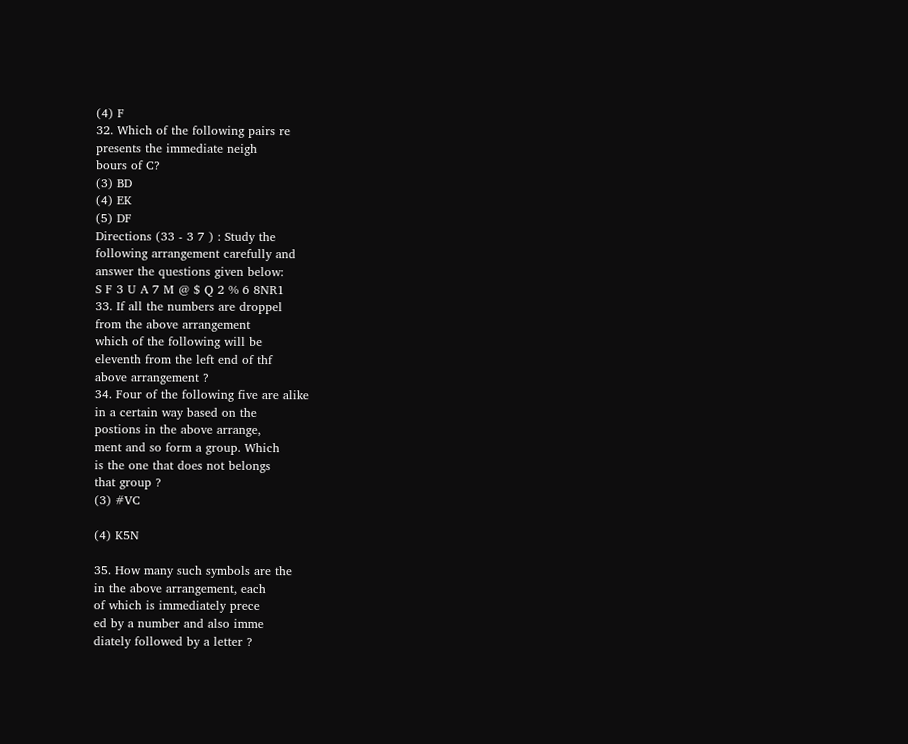(4) F
32. Which of the following pairs re
presents the immediate neigh
bours of C?
(3) BD
(4) EK
(5) DF
Directions (33 - 3 7 ) : Study the
following arrangement carefully and
answer the questions given below:
S F 3 U A 7 M @ $ Q 2 % 6 8NR1
33. If all the numbers are droppel
from the above arrangement
which of the following will be
eleventh from the left end of thf
above arrangement ?
34. Four of the following five are alike
in a certain way based on the
postions in the above arrange,
ment and so form a group. Which
is the one that does not belongs
that group ?
(3) #VC

(4) K5N

35. How many such symbols are the
in the above arrangement, each
of which is immediately prece
ed by a number and also imme
diately followed by a letter ?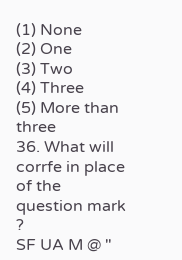(1) None
(2) One
(3) Two
(4) Three
(5) More than three
36. What will corrfe in place of the
question mark ?
SF UA M @ "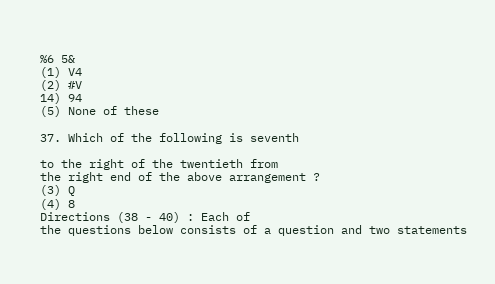%6 5&
(1) V4
(2) #V
14) 94
(5) None of these

37. Which of the following is seventh

to the right of the twentieth from
the right end of the above arrangement ?
(3) Q
(4) 8
Directions (38 - 40) : Each of
the questions below consists of a question and two statements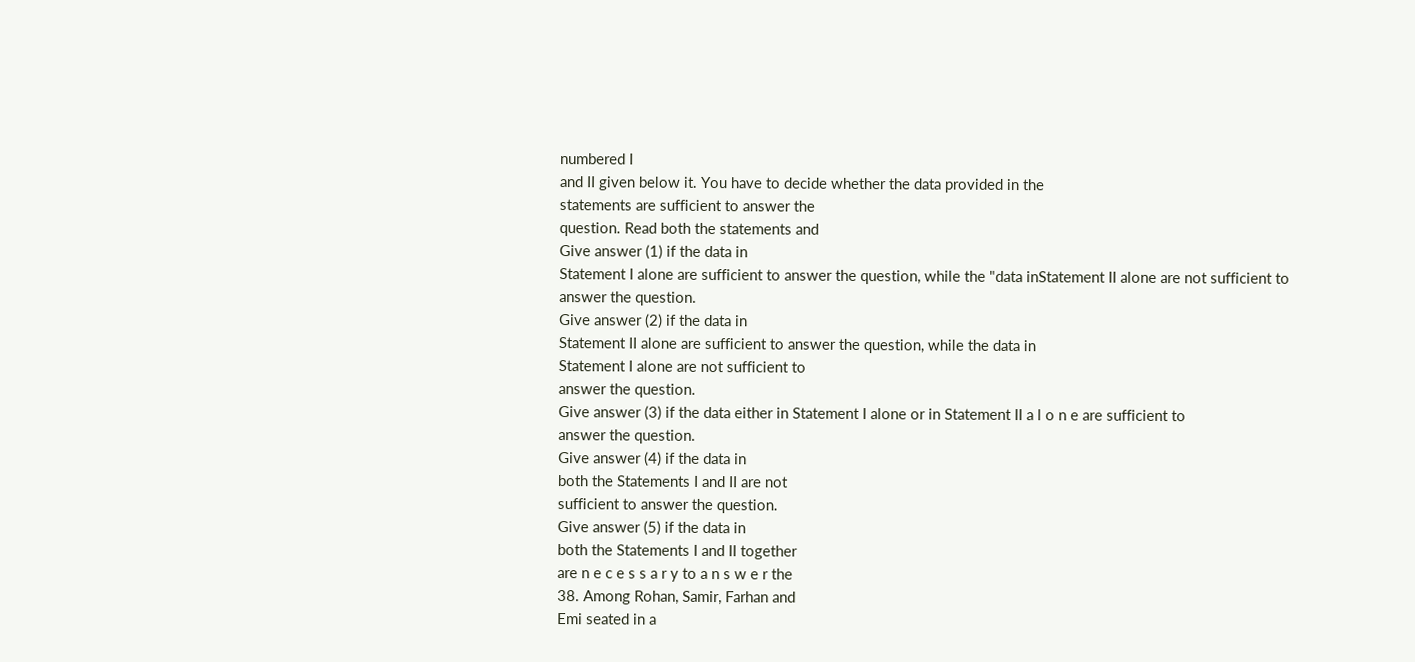numbered I
and II given below it. You have to decide whether the data provided in the
statements are sufficient to answer the
question. Read both the statements and
Give answer (1) if the data in
Statement I alone are sufficient to answer the question, while the "data inStatement II alone are not sufficient to
answer the question.
Give answer (2) if the data in
Statement II alone are sufficient to answer the question, while the data in
Statement I alone are not sufficient to
answer the question.
Give answer (3) if the data either in Statement I alone or in Statement II a l o n e are sufficient to
answer the question.
Give answer (4) if the data in
both the Statements I and II are not
sufficient to answer the question.
Give answer (5) if the data in
both the Statements I and II together
are n e c e s s a r y to a n s w e r the
38. Among Rohan, Samir, Farhan and
Emi seated in a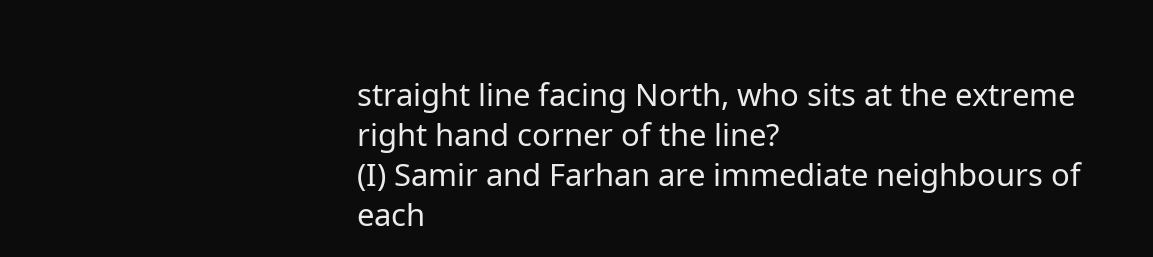straight line facing North, who sits at the extreme
right hand corner of the line?
(I) Samir and Farhan are immediate neighbours of each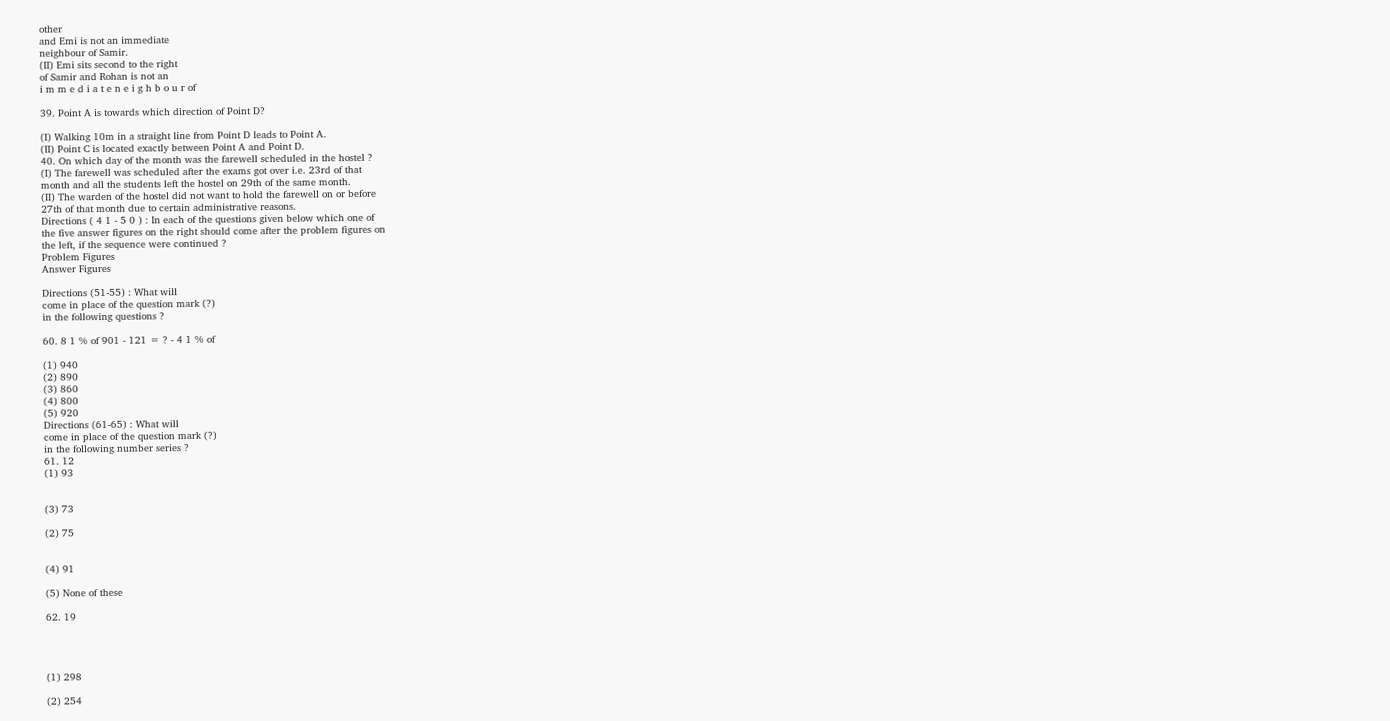other
and Emi is not an immediate
neighbour of Samir.
(II) Emi sits second to the right
of Samir and Rohan is not an
i m m e d i a t e n e i g h b o u r of

39. Point A is towards which direction of Point D?

(I) Walking 10m in a straight line from Point D leads to Point A.
(II) Point C is located exactly between Point A and Point D.
40. On which day of the month was the farewell scheduled in the hostel ?
(I) The farewell was scheduled after the exams got over i.e. 23rd of that
month and all the students left the hostel on 29th of the same month.
(II) The warden of the hostel did not want to hold the farewell on or before
27th of that month due to certain administrative reasons.
Directions ( 4 1 - 5 0 ) : In each of the questions given below which one of
the five answer figures on the right should come after the problem figures on
the left, if the sequence were continued ?
Problem Figures
Answer Figures

Directions (51-55) : What will
come in place of the question mark (?)
in the following questions ?

60. 8 1 % of 901 - 121 = ? - 4 1 % of

(1) 940
(2) 890
(3) 860
(4) 800
(5) 920
Directions (61-65) : What will
come in place of the question mark (?)
in the following number series ?
61. 12
(1) 93


(3) 73

(2) 75


(4) 91

(5) None of these

62. 19




(1) 298

(2) 254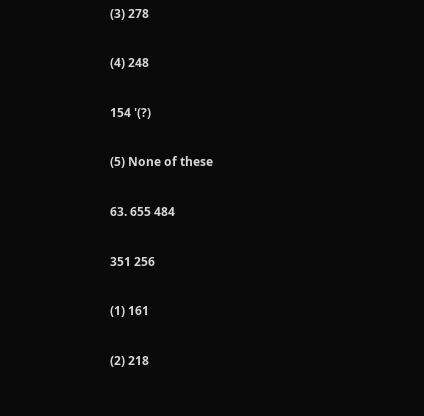(3) 278

(4) 248

154 '(?)

(5) None of these

63. 655 484

351 256

(1) 161

(2) 218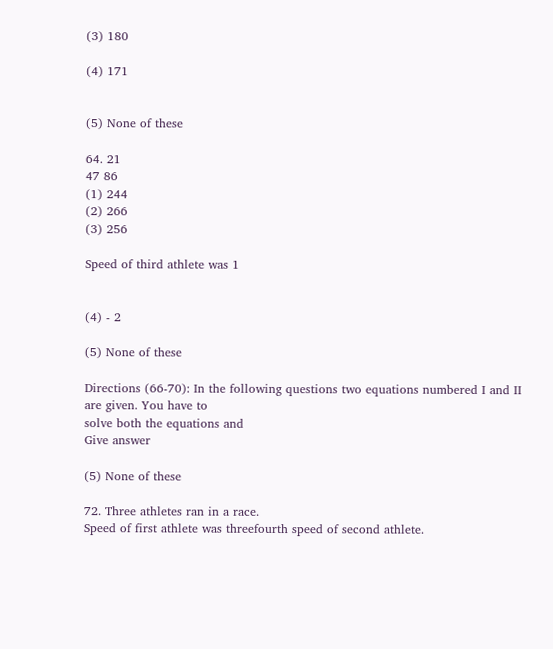(3) 180

(4) 171


(5) None of these

64. 21
47 86
(1) 244
(2) 266
(3) 256

Speed of third athlete was 1


(4) - 2

(5) None of these

Directions (66-70): In the following questions two equations numbered I and II are given. You have to
solve both the equations and
Give answer

(5) None of these

72. Three athletes ran in a race.
Speed of first athlete was threefourth speed of second athlete.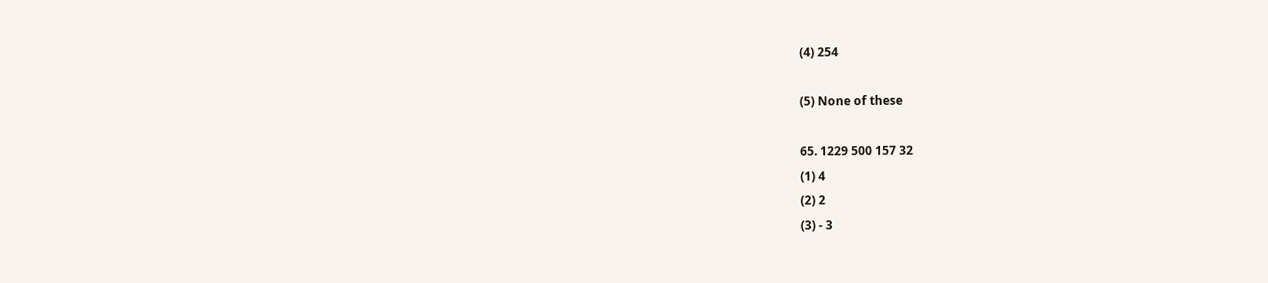(4) 254

(5) None of these

65. 1229 500 157 32
(1) 4
(2) 2
(3) - 3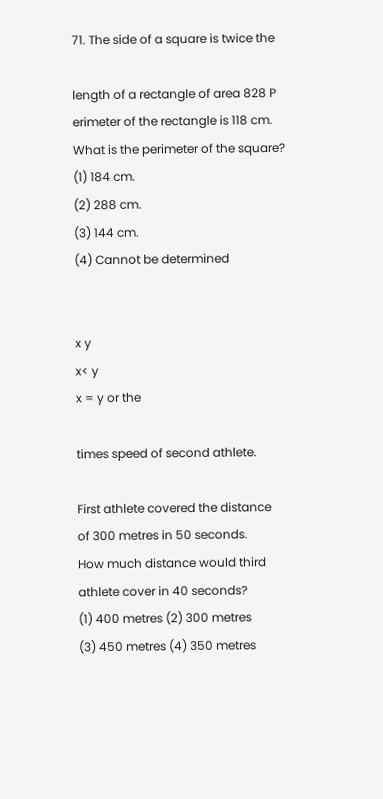71. The side of a square is twice the

length of a rectangle of area 828 P erimeter of the rectangle is 118 cm. What is the perimeter of the square?
(1) 184 cm.
(2) 288 cm.
(3) 144 cm.
(4) Cannot be determined


x y
x< y
x = y or the

times speed of second athlete.

First athlete covered the distance
of 300 metres in 50 seconds.
How much distance would third
athlete cover in 40 seconds?
(1) 400 metres (2) 300 metres
(3) 450 metres (4) 350 metres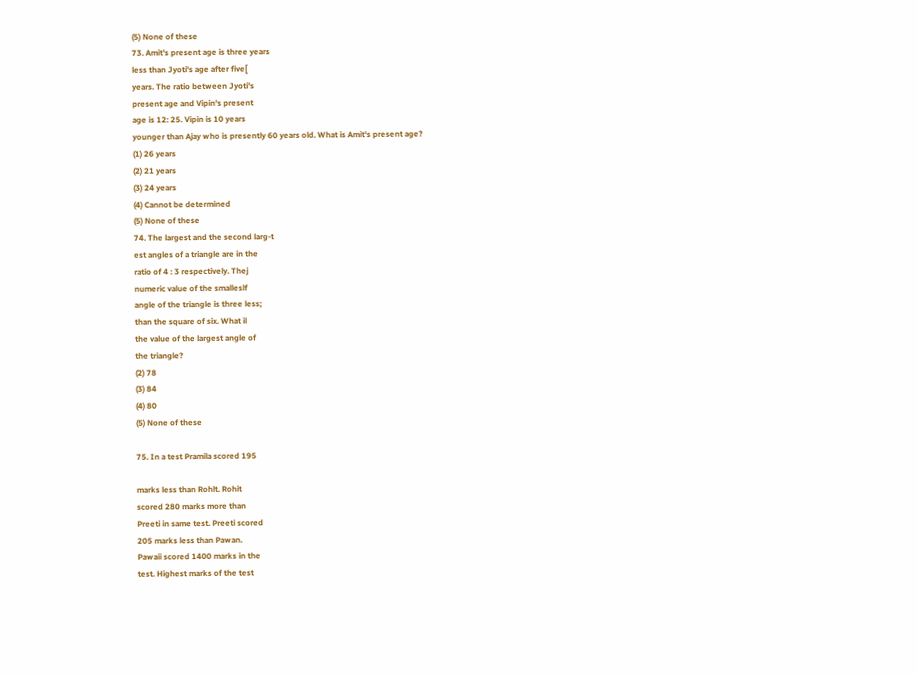(5) None of these
73. Amit's present age is three years
less than Jyoti's age after five[
years. The ratio between Jyoti's
present age and Vipin's present
age is 12: 25. Vipin is 10 years
younger than Ajay who is presently 60 years old. What is Amit's present age?
(1) 26 years
(2) 21 years
(3) 24 years
(4) Cannot be determined
(5) None of these
74. The largest and the second larg-t
est angles of a triangle are in the
ratio of 4 : 3 respectively. Thej
numeric value of the smalleslf
angle of the triangle is three less;
than the square of six. What il
the value of the largest angle of
the triangle?
(2) 78
(3) 84
(4) 80
(5) None of these

75. In a test Pramila scored 195

marks less than Rohlt. Rohit
scored 280 marks more than
Preeti in same test. Preeti scored
205 marks less than Pawan.
Pawaii scored 1400 marks in the
test. Highest marks of the test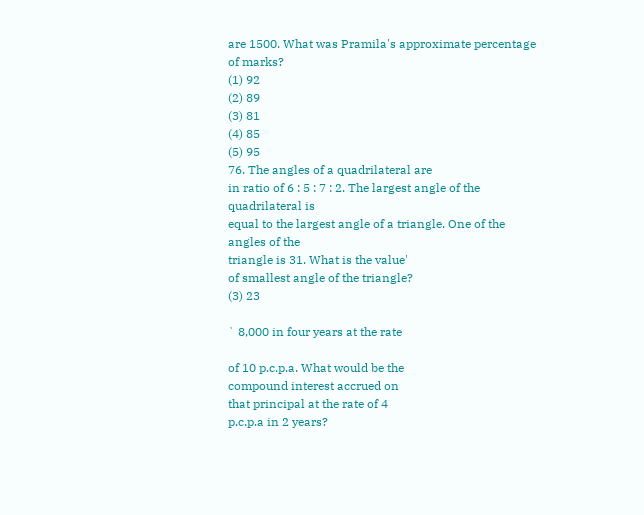are 1500. What was Pramila's approximate percentage of marks?
(1) 92
(2) 89
(3) 81
(4) 85
(5) 95
76. The angles of a quadrilateral are
in ratio of 6 : 5 : 7 : 2. The largest angle of the quadrilateral is
equal to the largest angle of a triangle. One of the angles of the
triangle is 31. What is the value'
of smallest angle of the triangle?
(3) 23

` 8,000 in four years at the rate

of 10 p.c.p.a. What would be the
compound interest accrued on
that principal at the rate of 4
p.c.p.a in 2 years?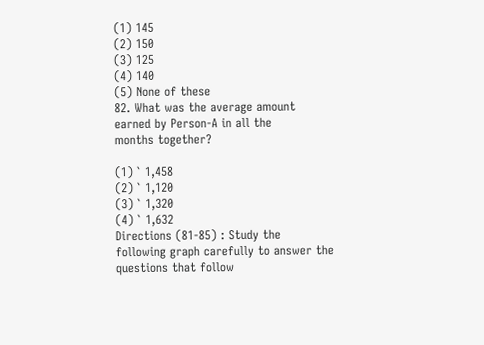(1) 145
(2) 150
(3) 125
(4) 140
(5) None of these
82. What was the average amount
earned by Person-A in all the
months together?

(1) ` 1,458
(2) ` 1,120
(3) ` 1,320
(4) ` 1,632
Directions (81-85) : Study the
following graph carefully to answer the
questions that follow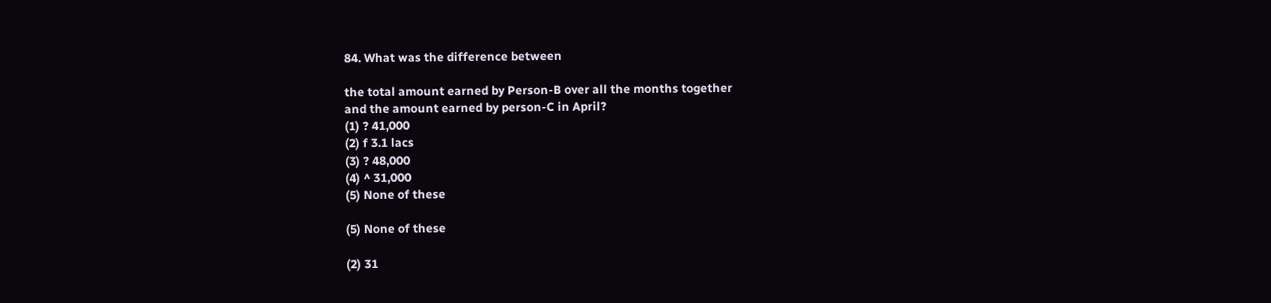84. What was the difference between

the total amount earned by Person-B over all the months together
and the amount earned by person-C in April?
(1) ? 41,000
(2) f 3.1 lacs
(3) ? 48,000
(4) ^ 31,000
(5) None of these

(5) None of these

(2) 31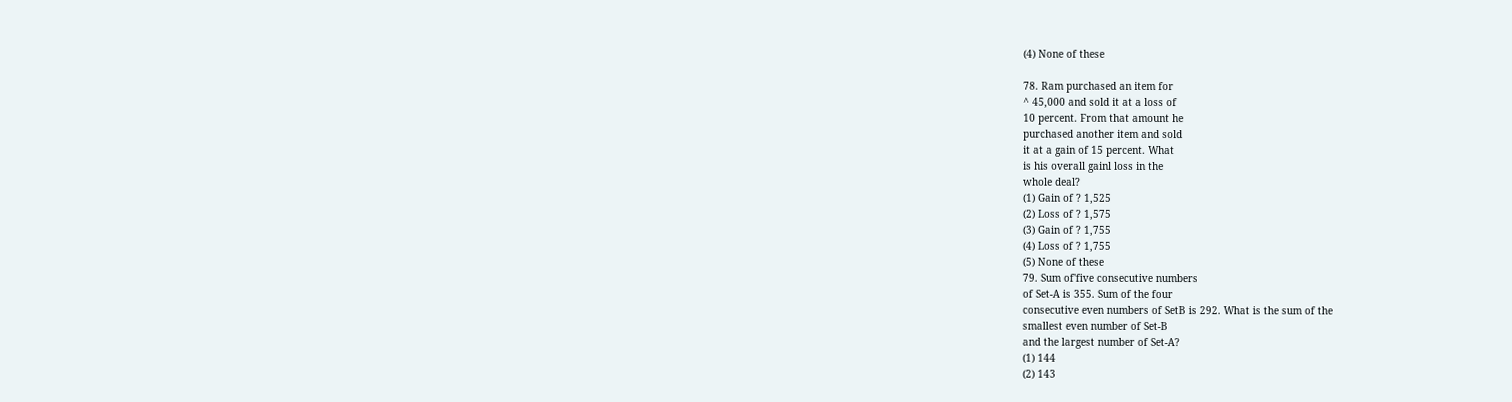(4) None of these

78. Ram purchased an item for
^ 45,000 and sold it at a loss of
10 percent. From that amount he
purchased another item and sold
it at a gain of 15 percent. What
is his overall gainl loss in the
whole deal?
(1) Gain of ? 1,525
(2) Loss of ? 1,575
(3) Gain of ? 1,755
(4) Loss of ? 1,755
(5) None of these
79. Sum of'five consecutive numbers
of Set-A is 355. Sum of the four
consecutive even numbers of SetB is 292. What is the sum of the
smallest even number of Set-B
and the largest number of Set-A?
(1) 144
(2) 143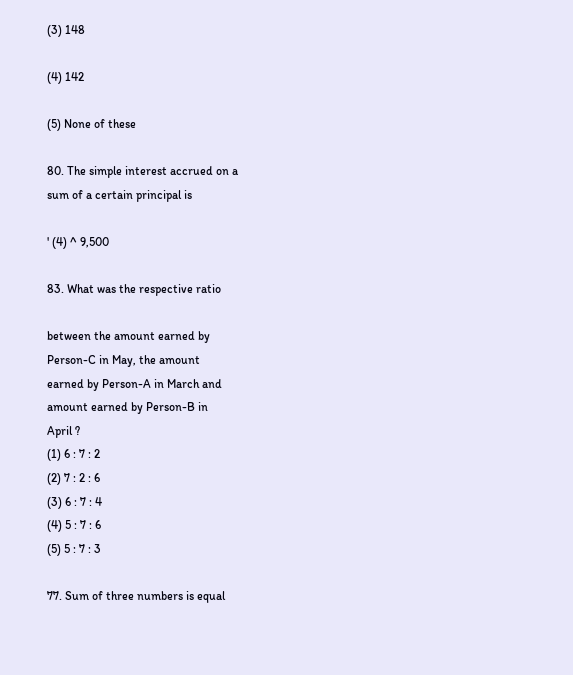(3) 148

(4) 142

(5) None of these

80. The simple interest accrued on a
sum of a certain principal is

' (4) ^ 9,500

83. What was the respective ratio

between the amount earned by
Person-C in May, the amount
earned by Person-A in March and
amount earned by Person-B in
April ?
(1) 6 : 7 : 2
(2) 7 : 2 : 6
(3) 6 : 7 : 4
(4) 5 : 7 : 6
(5) 5 : 7 : 3

77. Sum of three numbers is equal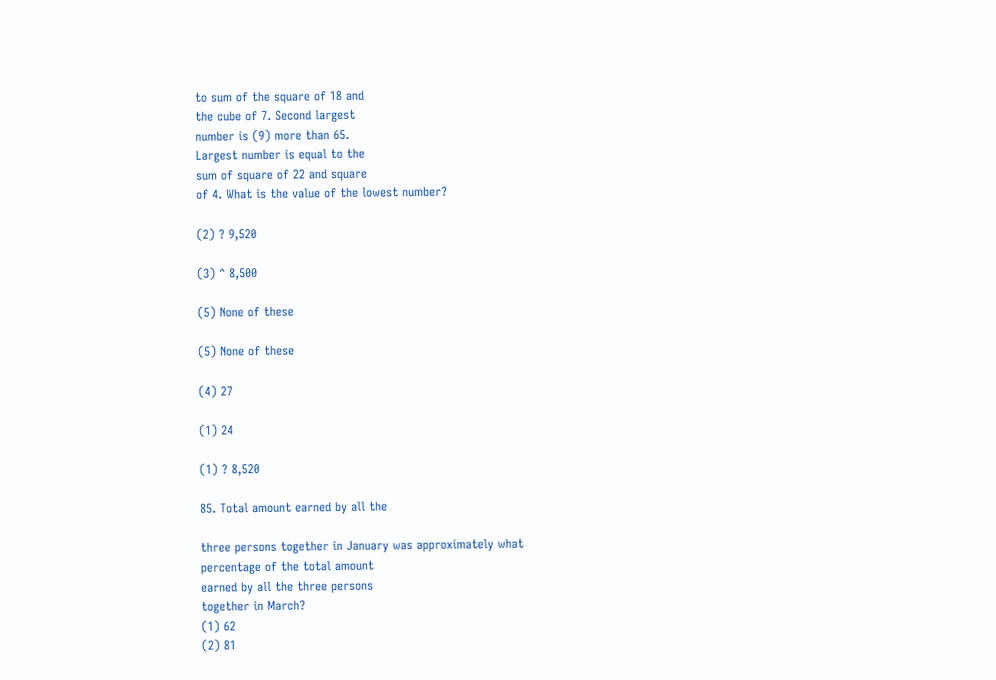to sum of the square of 18 and
the cube of 7. Second largest
number is (9) more than 65.
Largest number is equal to the
sum of square of 22 and square
of 4. What is the value of the lowest number?

(2) ? 9,520

(3) ^ 8,500

(5) None of these

(5) None of these

(4) 27

(1) 24

(1) ? 8,520

85. Total amount earned by all the

three persons together in January was approximately what
percentage of the total amount
earned by all the three persons
together in March?
(1) 62
(2) 81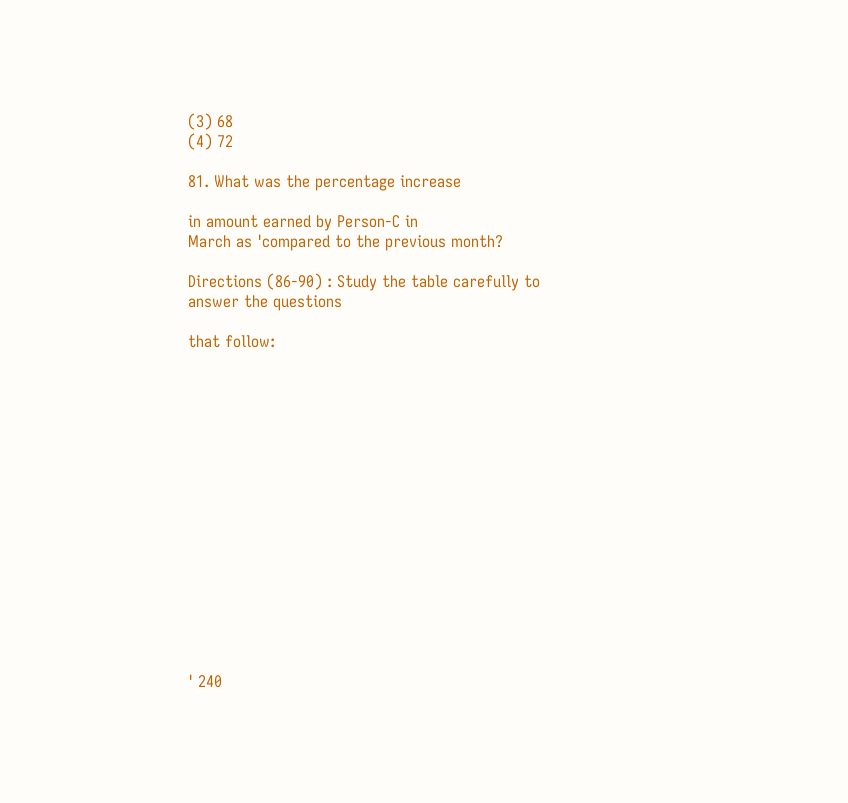(3) 68
(4) 72

81. What was the percentage increase

in amount earned by Person-C in
March as 'compared to the previous month?

Directions (86-90) : Study the table carefully to answer the questions

that follow:
















' 240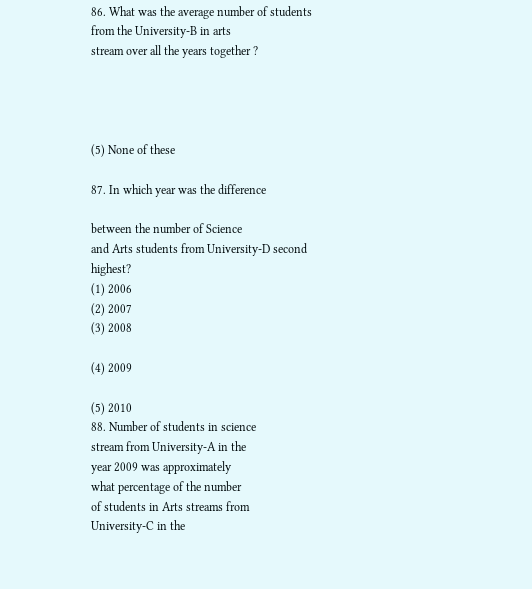86. What was the average number of students from the University-B in arts
stream over all the years together ?




(5) None of these

87. In which year was the difference

between the number of Science
and Arts students from University-D second highest?
(1) 2006
(2) 2007
(3) 2008

(4) 2009

(5) 2010
88. Number of students in science
stream from University-A in the
year 2009 was approximately
what percentage of the number
of students in Arts streams from
University-C in the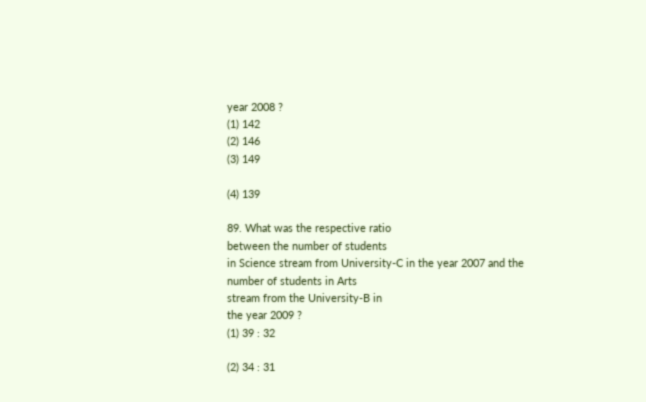year 2008 ?
(1) 142
(2) 146
(3) 149

(4) 139

89. What was the respective ratio
between the number of students
in Science stream from University-C in the year 2007 and the
number of students in Arts
stream from the University-B in
the year 2009 ?
(1) 39 : 32

(2) 34 : 31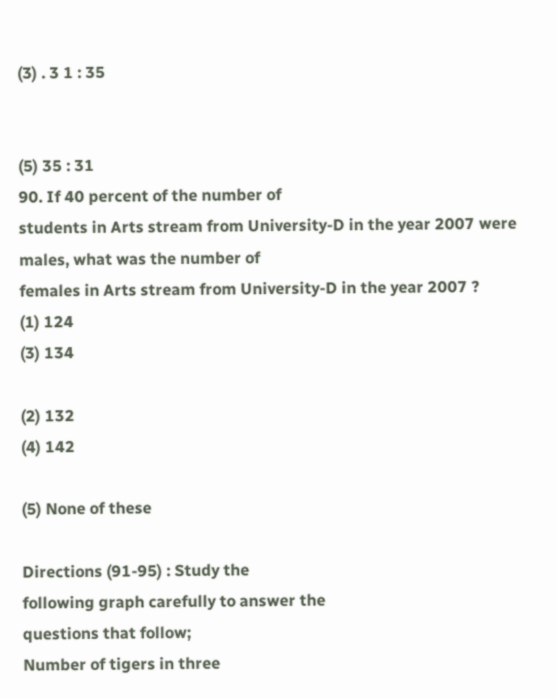(3) . 3 1 : 35


(5) 35 : 31
90. If 40 percent of the number of
students in Arts stream from University-D in the year 2007 were
males, what was the number of
females in Arts stream from University-D in the year 2007 ?
(1) 124
(3) 134

(2) 132
(4) 142

(5) None of these

Directions (91-95) : Study the
following graph carefully to answer the
questions that follow;
Number of tigers in three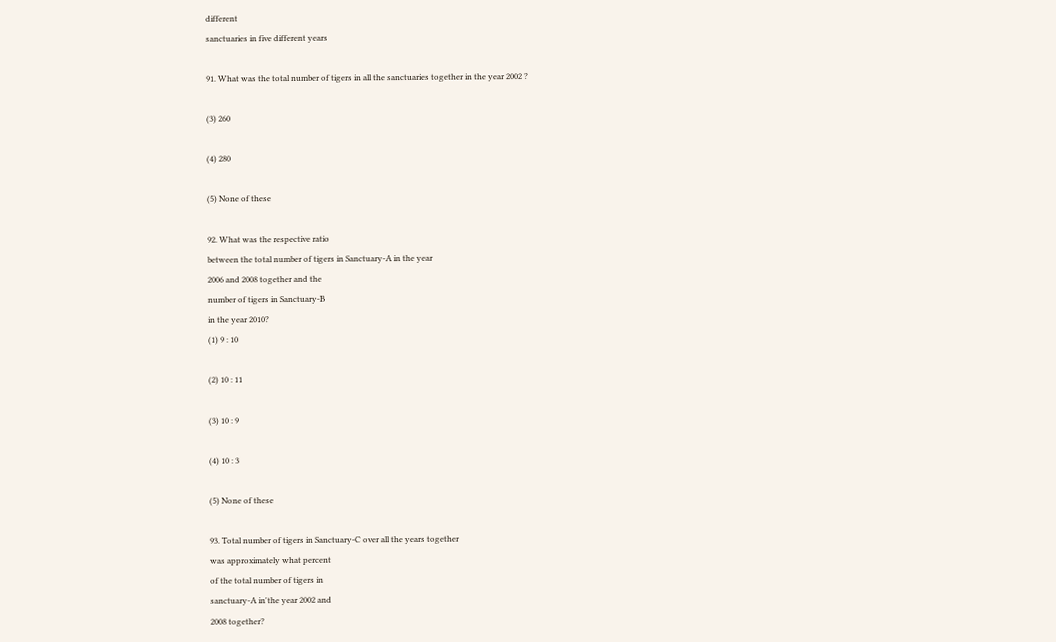different
sanctuaries in five different years

91. What was the total number of tigers in all the sanctuaries together in the year 2002 ?

(3) 260

(4) 280

(5) None of these

92. What was the respective ratio
between the total number of tigers in Sanctuary-A in the year
2006 and 2008 together and the
number of tigers in Sanctuary-B
in the year 2010?
(1) 9 : 10

(2) 10 : 11

(3) 10 : 9

(4) 10 : 3

(5) None of these

93. Total number of tigers in Sanctuary-C over all the years together
was approximately what percent
of the total number of tigers in
sanctuary-A in'the year 2002 and
2008 together?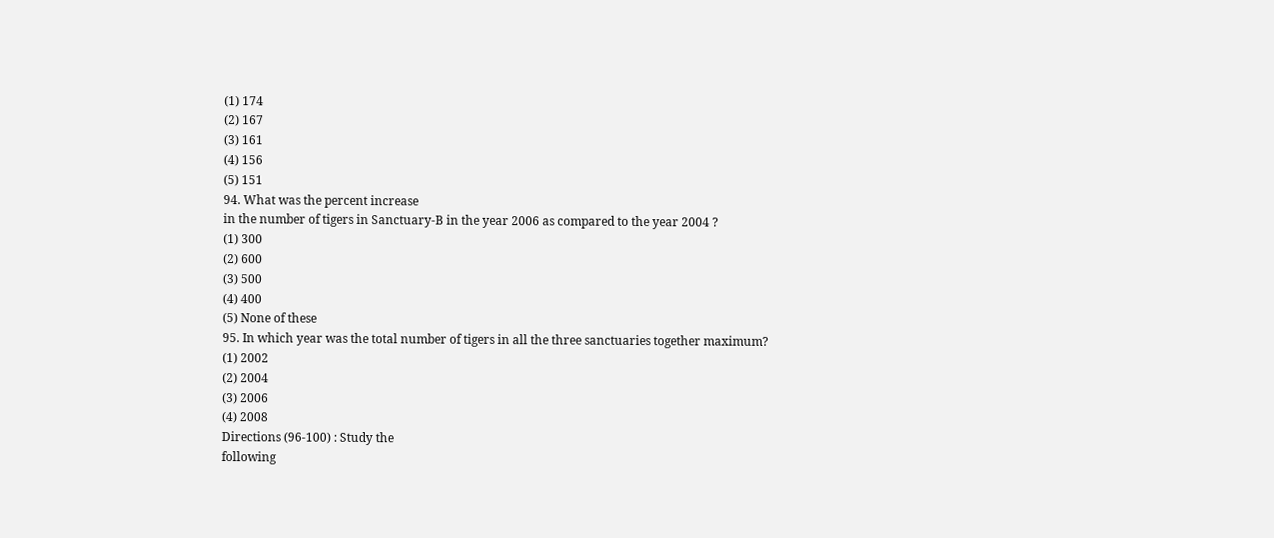(1) 174
(2) 167
(3) 161
(4) 156
(5) 151
94. What was the percent increase
in the number of tigers in Sanctuary-B in the year 2006 as compared to the year 2004 ?
(1) 300
(2) 600
(3) 500
(4) 400
(5) None of these
95. In which year was the total number of tigers in all the three sanctuaries together maximum?
(1) 2002
(2) 2004
(3) 2006
(4) 2008
Directions (96-100) : Study the
following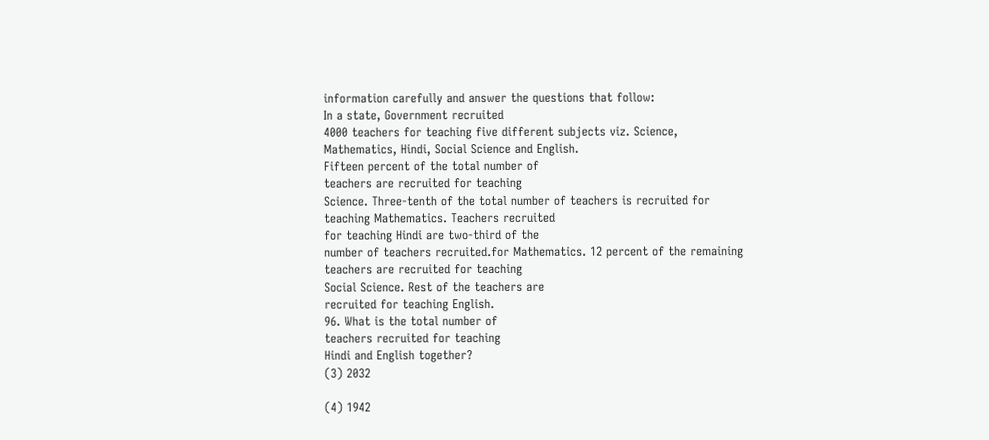information carefully and answer the questions that follow:
In a state, Government recruited
4000 teachers for teaching five different subjects viz. Science, Mathematics, Hindi, Social Science and English.
Fifteen percent of the total number of
teachers are recruited for teaching
Science. Three-tenth of the total number of teachers is recruited for teaching Mathematics. Teachers recruited
for teaching Hindi are two-third of the
number of teachers recruited.for Mathematics. 12 percent of the remaining
teachers are recruited for teaching
Social Science. Rest of the teachers are
recruited for teaching English.
96. What is the total number of
teachers recruited for teaching
Hindi and English together?
(3) 2032

(4) 1942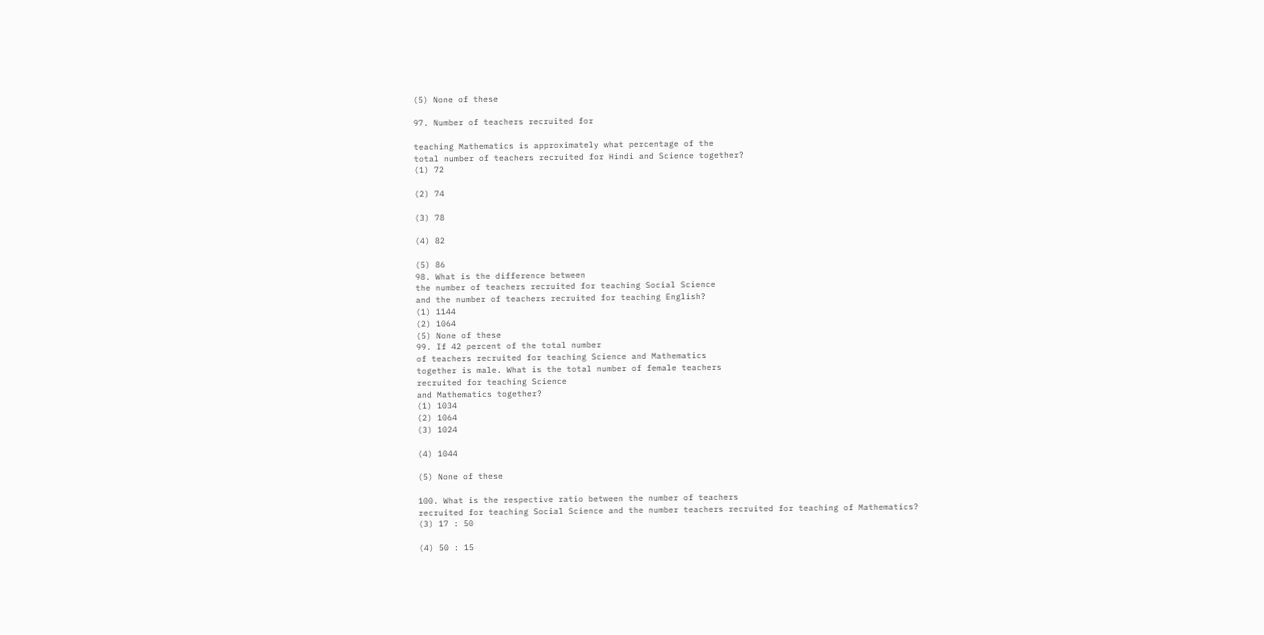(5) None of these

97. Number of teachers recruited for

teaching Mathematics is approximately what percentage of the
total number of teachers recruited for Hindi and Science together?
(1) 72

(2) 74

(3) 78

(4) 82

(5) 86
98. What is the difference between
the number of teachers recruited for teaching Social Science
and the number of teachers recruited for teaching English?
(1) 1144
(2) 1064
(5) None of these
99. If 42 percent of the total number
of teachers recruited for teaching Science and Mathematics
together is male. What is the total number of female teachers
recruited for teaching Science
and Mathematics together?
(1) 1034
(2) 1064
(3) 1024

(4) 1044

(5) None of these

100. What is the respective ratio between the number of teachers
recruited for teaching Social Science and the number teachers recruited for teaching of Mathematics?
(3) 17 : 50

(4) 50 : 15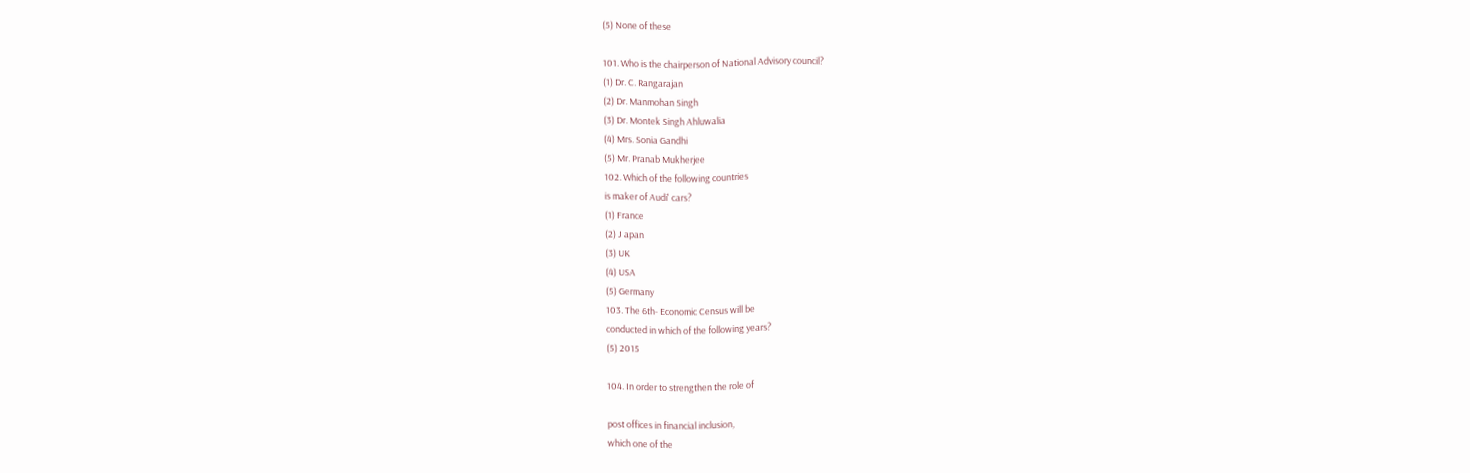(5) None of these

101. Who is the chairperson of National Advisory council?
(1) Dr. C. Rangarajan
(2) Dr. Manmohan Singh
(3) Dr. Montek Singh Ahluwalia
(4) Mrs. Sonia Gandhi
(5) Mr. Pranab Mukherjee
102. Which of the following countries
is maker of Audi' cars?
(1) France
(2) J apan
(3) UK
(4) USA
(5) Germany
103. The 6th- Economic Census will be
conducted in which of the following years?
(5) 2015

104. In order to strengthen the role of

post offices in financial inclusion,
which one of the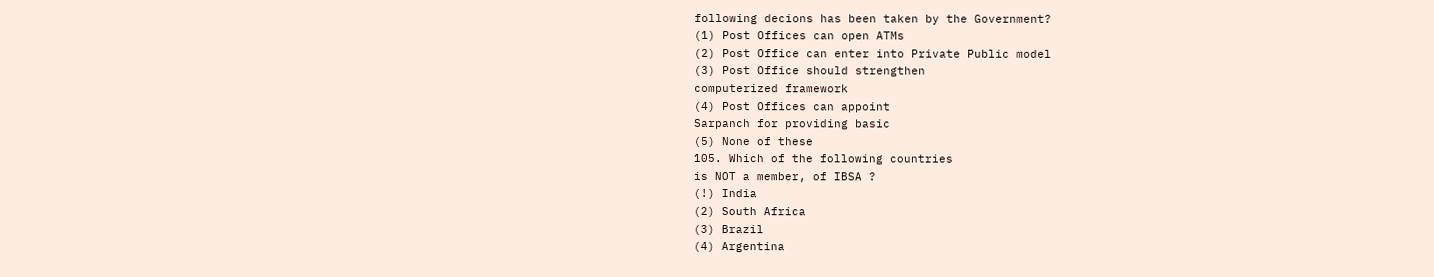following decions has been taken by the Government?
(1) Post Offices can open ATMs
(2) Post Office can enter into Private Public model
(3) Post Office should strengthen
computerized framework
(4) Post Offices can appoint
Sarpanch for providing basic
(5) None of these
105. Which of the following countries
is NOT a member, of IBSA ?
(!) India
(2) South Africa
(3) Brazil
(4) Argentina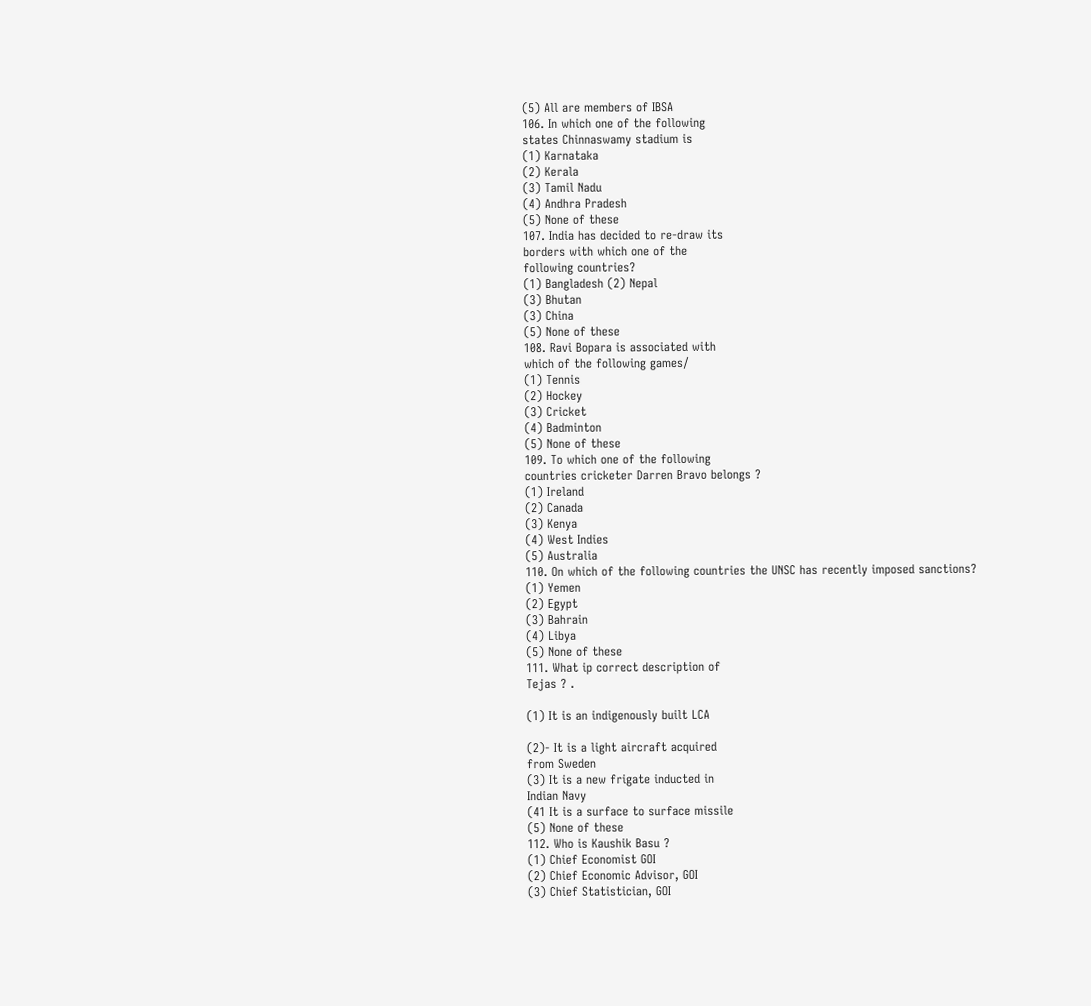(5) All are members of IBSA
106. In which one of the following
states Chinnaswamy stadium is
(1) Karnataka
(2) Kerala
(3) Tamil Nadu
(4) Andhra Pradesh
(5) None of these
107. India has decided to re-draw its
borders with which one of the
following countries?
(1) Bangladesh (2) Nepal
(3) Bhutan
(3) China
(5) None of these
108. Ravi Bopara is associated with
which of the following games/
(1) Tennis
(2) Hockey
(3) Cricket
(4) Badminton
(5) None of these
109. To which one of the following
countries cricketer Darren Bravo belongs ?
(1) Ireland
(2) Canada
(3) Kenya
(4) West Indies
(5) Australia
110. On which of the following countries the UNSC has recently imposed sanctions?
(1) Yemen
(2) Egypt
(3) Bahrain
(4) Libya
(5) None of these
111. What ip correct description of
Tejas ? .

(1) It is an indigenously built LCA

(2)- It is a light aircraft acquired
from Sweden
(3) It is a new frigate inducted in
Indian Navy
(41 It is a surface to surface missile
(5) None of these
112. Who is Kaushik Basu ?
(1) Chief Economist GOI
(2) Chief Economic Advisor, GOI
(3) Chief Statistician, GOI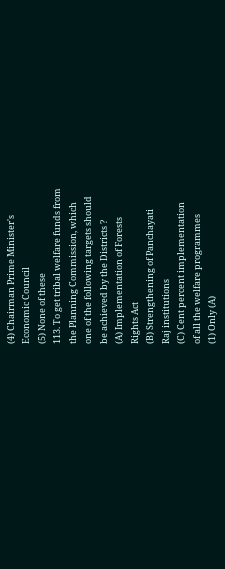(4) Chairman Prime Minister's
Economic Council
(5) None of these
113. To get tribal welfare funds from
the Planning Commission, which
one of the following targets should
be achieved by the Districts ?
(A) Implementation of Forests
Rights Act
(B) Strengthening of Panchayati
Raj institutions
(C) Cent percent implementation
of all the welfare programmes
(1) Only (A)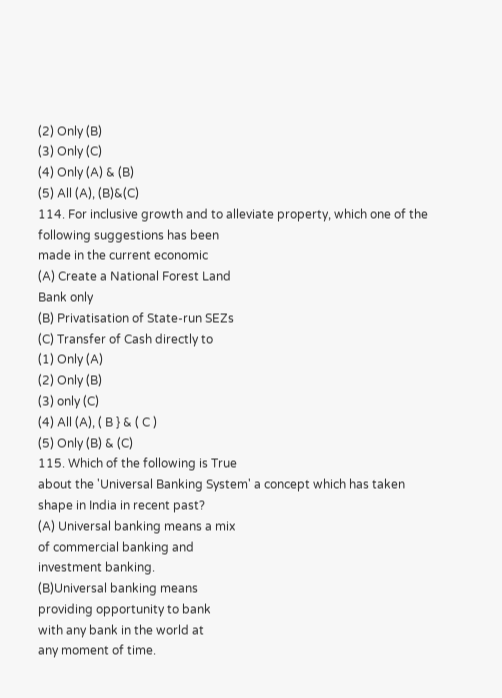(2) Only (B)
(3) Only (C)
(4) Only (A) & (B)
(5) All (A), (B)&(C)
114. For inclusive growth and to alleviate property, which one of the
following suggestions has been
made in the current economic
(A) Create a National Forest Land
Bank only
(B) Privatisation of State-run SEZs
(C) Transfer of Cash directly to
(1) Only (A)
(2) Only (B)
(3) only (C)
(4) All (A), ( B } & ( C )
(5) Only (B) & (C)
115. Which of the following is True
about the 'Universal Banking System' a concept which has taken
shape in India in recent past?
(A) Universal banking means a mix
of commercial banking and
investment banking.
(B)Universal banking means
providing opportunity to bank
with any bank in the world at
any moment of time.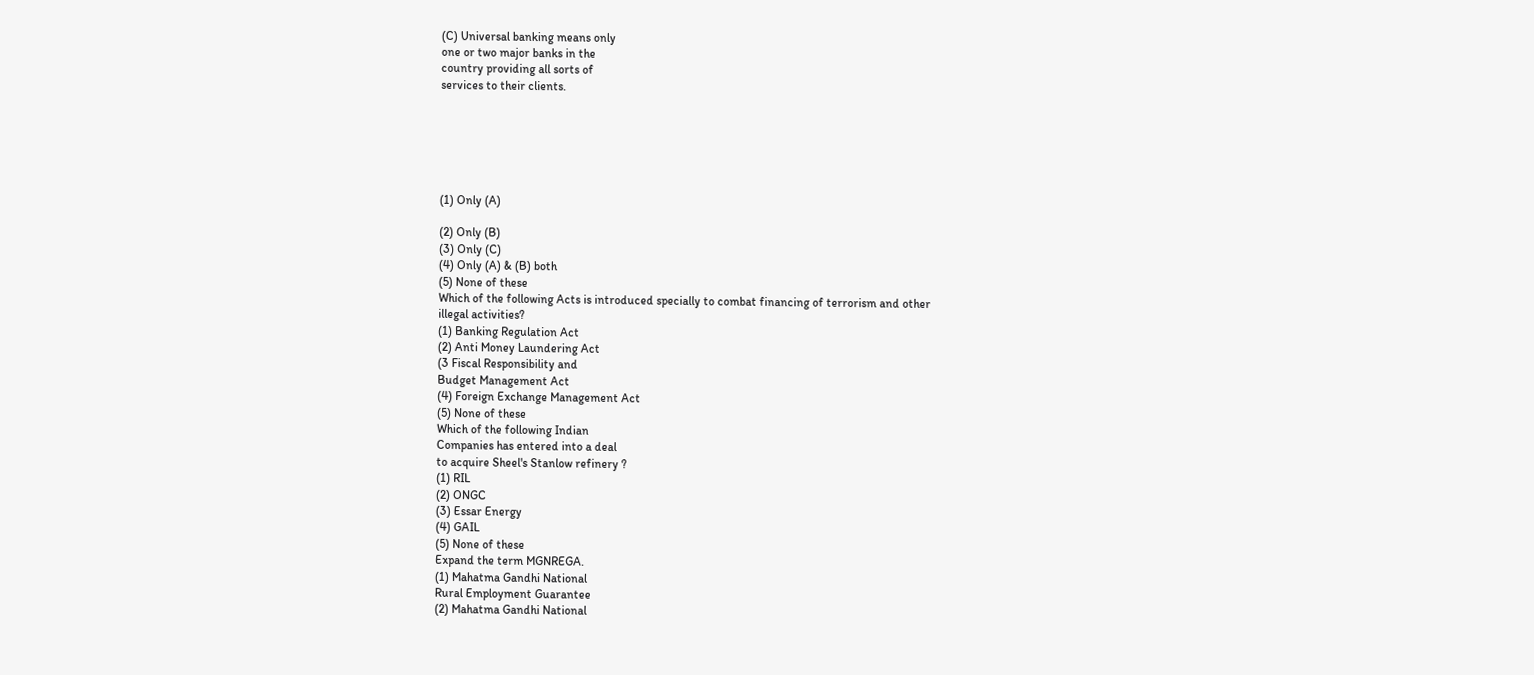(C) Universal banking means only
one or two major banks in the
country providing all sorts of
services to their clients.






(1) Only (A)

(2) Only (B)
(3) Only (C)
(4) Only (A) & (B) both
(5) None of these
Which of the following Acts is introduced specially to combat financing of terrorism and other
illegal activities?
(1) Banking Regulation Act
(2) Anti Money Laundering Act
(3 Fiscal Responsibility and
Budget Management Act
(4) Foreign Exchange Management Act
(5) None of these
Which of the following Indian
Companies has entered into a deal
to acquire Sheel's Stanlow refinery ?
(1) RIL
(2) ONGC
(3) Essar Energy
(4) GAIL
(5) None of these
Expand the term MGNREGA.
(1) Mahatma Gandhi National
Rural Employment Guarantee
(2) Mahatma Gandhi National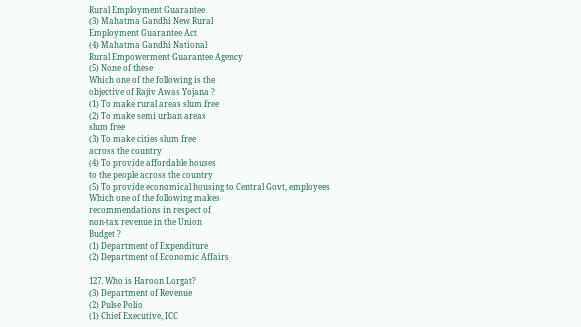Rural Employment Guarantee
(3) Mahatma Gandhi New Rural
Employment Guarantee Act
(4) Mahatma Gandhi National
Rural Empowerment Guarantee Agency
(5) None of these
Which one of the following is the
objective of Rajiv Awas Yojana ?
(1) To make rural areas slum free
(2) To make semi urban areas
slum free
(3) To make cities slum free
across the country
(4) To provide affordable houses
to the people across the country
(5) To provide economical housing to Central Govt, employees
Which one of the following makes
recommendations in respect of
non-tax revenue in the Union
Budget ?
(1) Department of Expenditure
(2) Department of Economic Affairs

127. Who is Haroon Lorgat?
(3) Department of Revenue
(2) Pulse Polio
(1) Chief Executive, ICC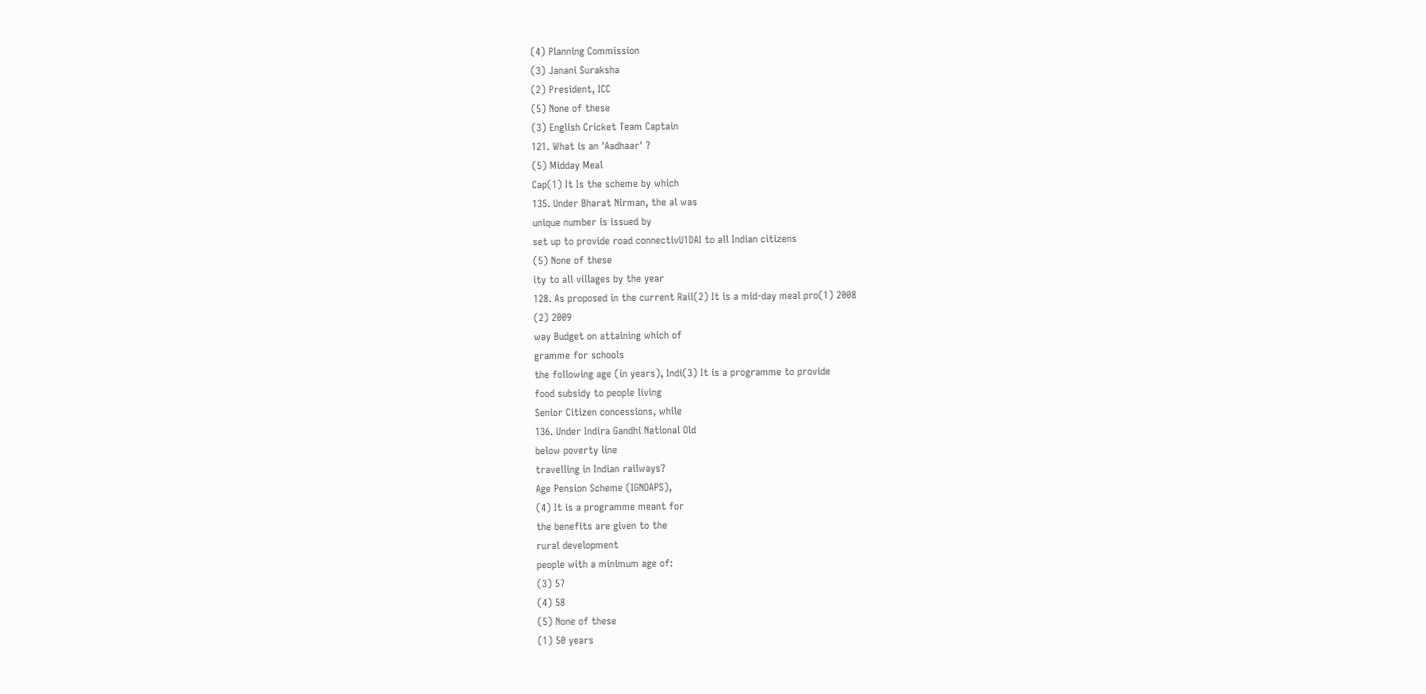(4) Planning Commission
(3) Janani Suraksha
(2) President, ICC
(5) None of these
(3) English Cricket Team Captain
121. What is an 'Aadhaar' ?
(5) Midday Meal
Cap(1) It Is the scheme by which
135. Under Bharat Nirman, the al was
unique number is issued by
set up to provide road connectivU1DAI to all Indian citizens
(5) None of these
ity to all villages by the year
128. As proposed in the current Rail(2) It is a mid-day meal pro(1) 2008
(2) 2009
way Budget on attaining which of
gramme for schools
the following age (in years), Indi(3) It is a programme to provide
food subsidy to people living
Senior Citizen concessions, while
136. Under Indira Gandhi National Old
below poverty line
travelling in Indian railways?
Age Pension Scheme (IGNOAPS),
(4) It is a programme meant for
the benefits are given to the
rural development
people with a minimum age of:
(3) 57
(4) 58
(5) None of these
(1) 50 years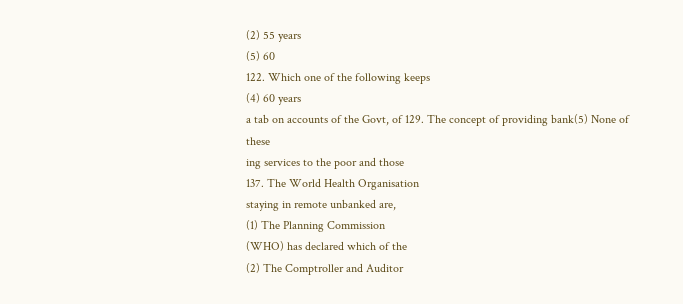(2) 55 years
(5) 60
122. Which one of the following keeps
(4) 60 years
a tab on accounts of the Govt, of 129. The concept of providing bank(5) None of these
ing services to the poor and those
137. The World Health Organisation
staying in remote unbanked are,
(1) The Planning Commission
(WHO) has declared which of the
(2) The Comptroller and Auditor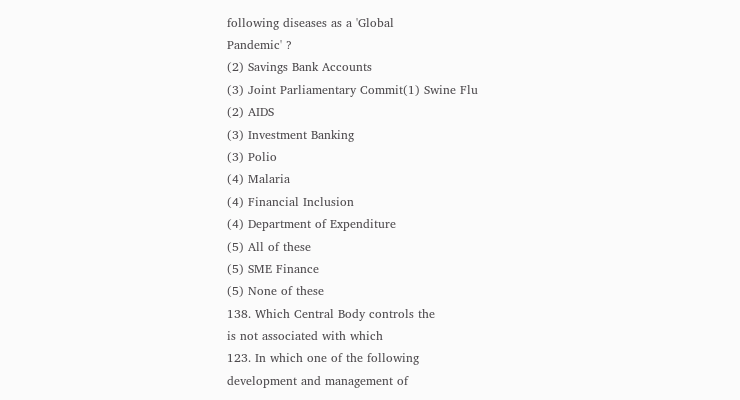following diseases as a 'Global
Pandemic' ?
(2) Savings Bank Accounts
(3) Joint Parliamentary Commit(1) Swine Flu
(2) AIDS
(3) Investment Banking
(3) Polio
(4) Malaria
(4) Financial Inclusion
(4) Department of Expenditure
(5) All of these
(5) SME Finance
(5) None of these
138. Which Central Body controls the
is not associated with which
123. In which one of the following
development and management of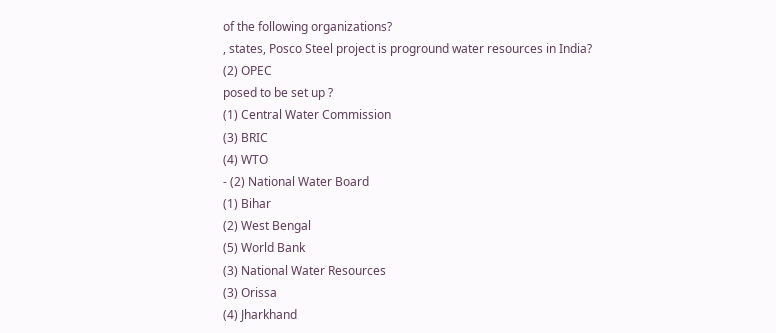of the following organizations?
, states, Posco Steel project is proground water resources in India?
(2) OPEC
posed to be set up ?
(1) Central Water Commission
(3) BRIC
(4) WTO
- (2) National Water Board
(1) Bihar
(2) West Bengal
(5) World Bank
(3) National Water Resources
(3) Orissa
(4) Jharkhand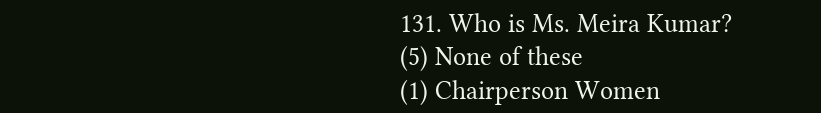131. Who is Ms. Meira Kumar?
(5) None of these
(1) Chairperson Women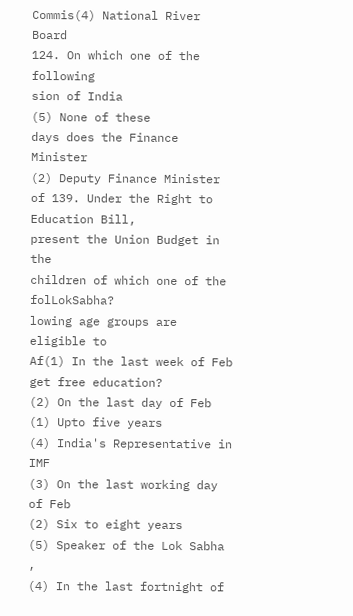Commis(4) National River Board
124. On which one of the following
sion of India
(5) None of these
days does the Finance Minister
(2) Deputy Finance Minister of 139. Under the Right to Education Bill,
present the Union Budget in the
children of which one of the folLokSabha?
lowing age groups are eligible to
Af(1) In the last week of Feb
get free education?
(2) On the last day of Feb
(1) Upto five years
(4) India's Representative in IMF
(3) On the last working day of Feb
(2) Six to eight years
(5) Speaker of the Lok Sabha ,
(4) In the last fortnight of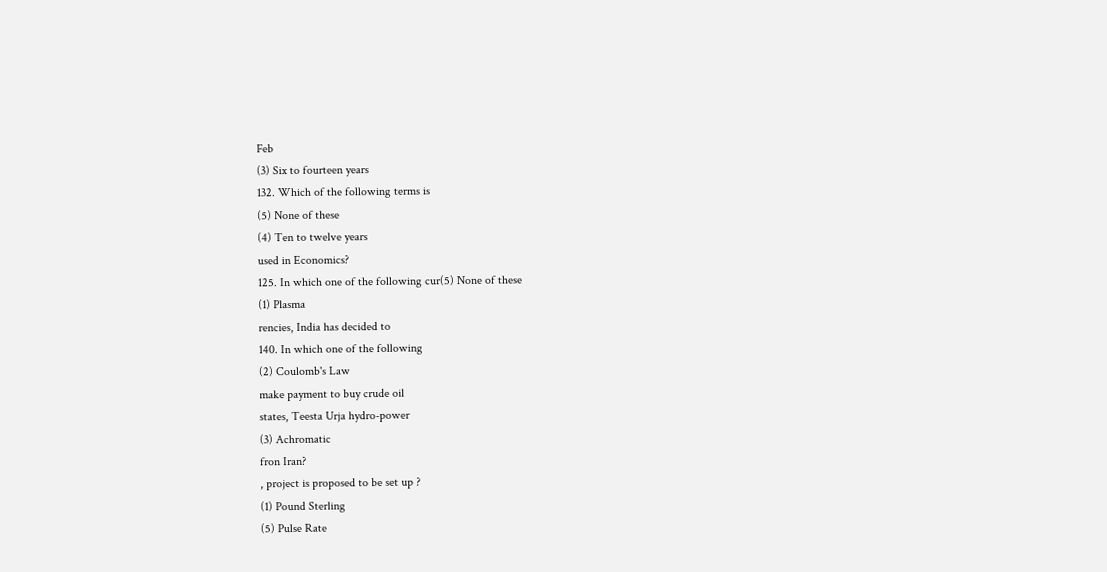Feb
(3) Six to fourteen years
132. Which of the following terms is
(5) None of these
(4) Ten to twelve years
used in Economics?
125. In which one of the following cur(5) None of these
(1) Plasma
rencies, India has decided to
140. In which one of the following
(2) Coulomb's Law
make payment to buy crude oil
states, Teesta Urja hydro-power
(3) Achromatic
fron Iran?
, project is proposed to be set up ?
(1) Pound Sterling
(5) Pulse Rate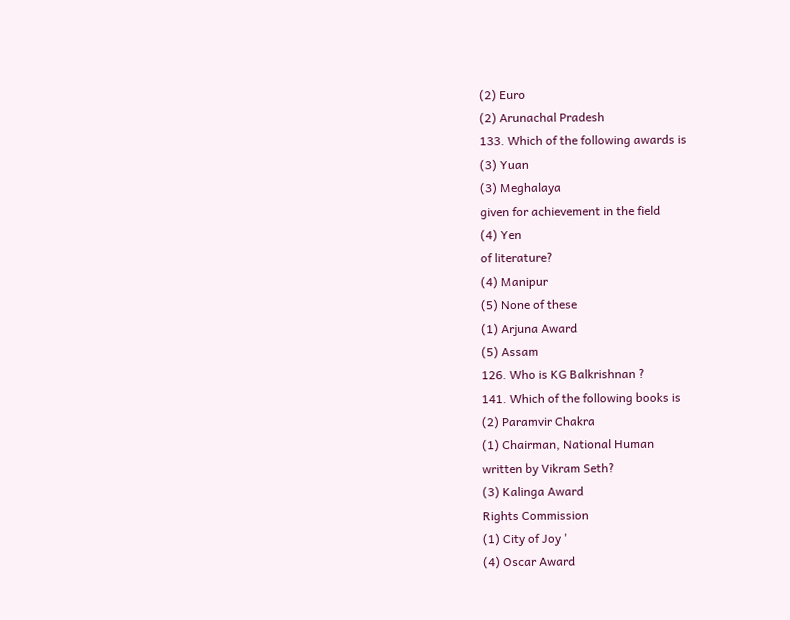(2) Euro
(2) Arunachal Pradesh
133. Which of the following awards is
(3) Yuan
(3) Meghalaya
given for achievement in the field
(4) Yen
of literature?
(4) Manipur
(5) None of these
(1) Arjuna Award
(5) Assam
126. Who is KG Balkrishnan ?
141. Which of the following books is
(2) Paramvir Chakra
(1) Chairman, National Human
written by Vikram Seth?
(3) Kalinga Award
Rights Commission
(1) City of Joy '
(4) Oscar Award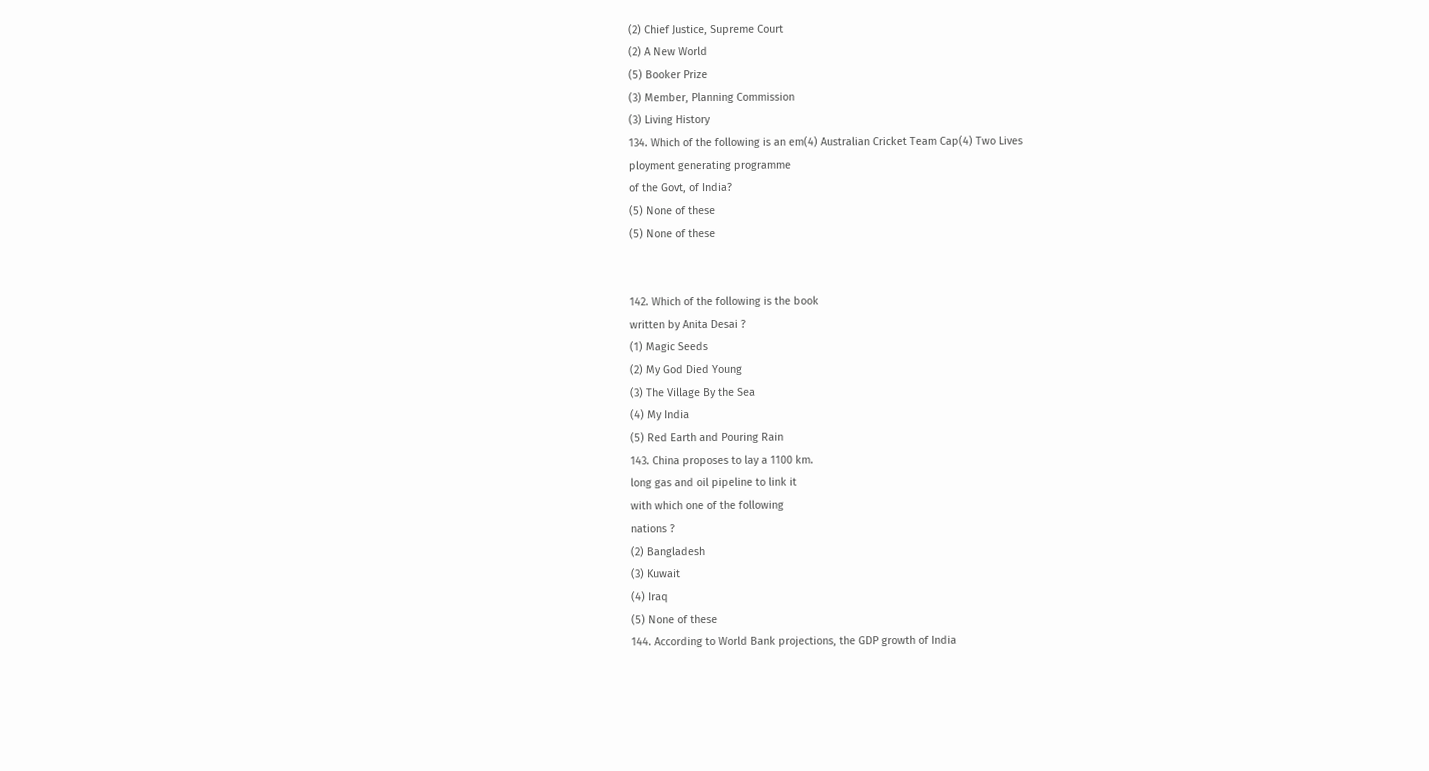(2) Chief Justice, Supreme Court
(2) A New World
(5) Booker Prize
(3) Member, Planning Commission
(3) Living History
134. Which of the following is an em(4) Australian Cricket Team Cap(4) Two Lives
ployment generating programme
of the Govt, of India?
(5) None of these
(5) None of these


142. Which of the following is the book
written by Anita Desai ?
(1) Magic Seeds
(2) My God Died Young
(3) The Village By the Sea
(4) My India
(5) Red Earth and Pouring Rain
143. China proposes to lay a 1100 km.
long gas and oil pipeline to link it
with which one of the following
nations ?
(2) Bangladesh
(3) Kuwait
(4) Iraq
(5) None of these
144. According to World Bank projections, the GDP growth of India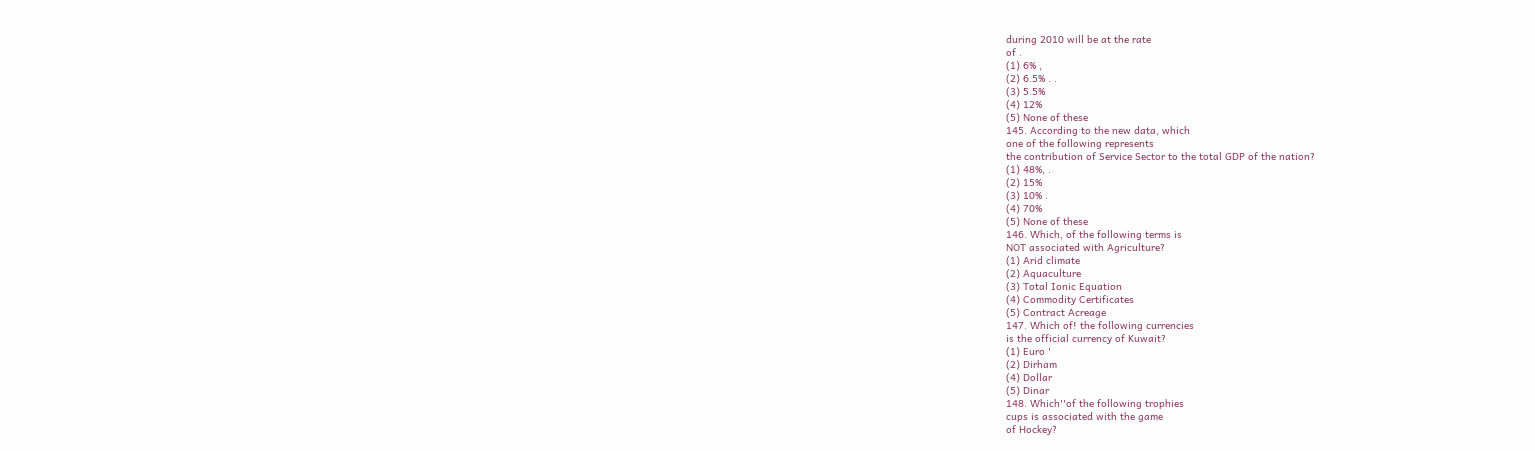during 2010 will be at the rate
of .
(1) 6% ,
(2) 6.5% . .
(3) 5.5%
(4) 12%
(5) None of these
145. According to the new data, which
one of the following represents
the contribution of Service Sector to the total GDP of the nation?
(1) 48%, .
(2) 15%
(3) 10% .
(4) 70%
(5) None of these
146. Which, of the following terms is
NOT associated with Agriculture?
(1) Arid climate
(2) Aquaculture
(3) Total Ionic Equation
(4) Commodity Certificates
(5) Contract Acreage
147. Which of! the following currencies
is the official currency of Kuwait?
(1) Euro '
(2) Dirham
(4) Dollar
(5) Dinar
148. Which''of the following trophies
cups is associated with the game
of Hockey?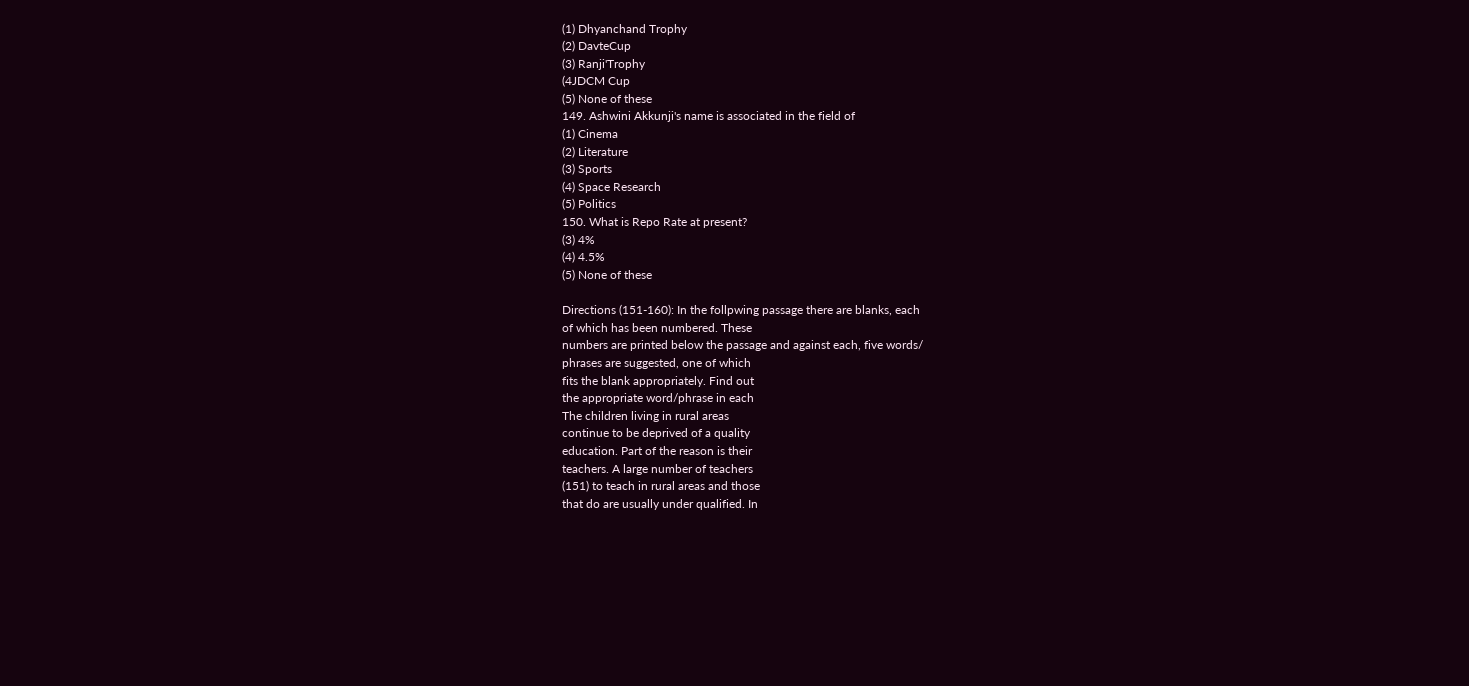(1) Dhyanchand Trophy
(2) DavteCup
(3) Ranji'Trophy
(4JDCM Cup
(5) None of these
149. Ashwini Akkunji's name is associated in the field of
(1) Cinema
(2) Literature
(3) Sports
(4) Space Research
(5) Politics
150. What is Repo Rate at present?
(3) 4%
(4) 4.5%
(5) None of these

Directions (151-160): In the follpwing passage there are blanks, each
of which has been numbered. These
numbers are printed below the passage and against each, five words/
phrases are suggested, one of which
fits the blank appropriately. Find out
the appropriate word/phrase in each
The children living in rural areas
continue to be deprived of a quality
education. Part of the reason is their
teachers. A large number of teachers
(151) to teach in rural areas and those
that do are usually under qualified. In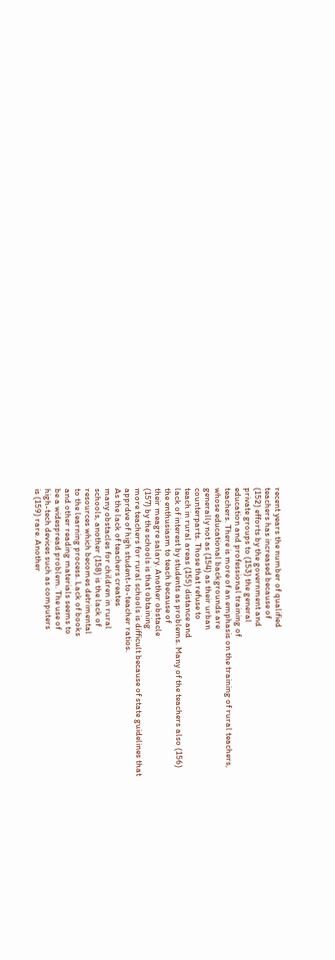recent years the number of qualified
teachers has increased because of
(152) efforts by the government and
private groups to (153) the general
education and professional training of
teachers. There is more of an emphasis on the training of rural teachers,
whose educational backgrounds are
generally not as (154) as their urban
counterparts. Those that refuse to
teach in rural areas (155) distance and
lack of interest by students as problems. Many of the teachers also (156)
the enthusiasm to teach because of
their meagre salary. Another obstacle
(157) by the schools is that obtaining
more teachers for rural schools is difficult because of state guidelines that
apprdve of high student-to-teacher ratios.
As the lack of teachers creates
many obstacles for children in rural
schools, another (158) is the lack of
resources which becomes detrimental
to the learning process. Lack of books
and other reading materials seems to
be a widespread problem. The use of
high-tech devices such as computers
is (159) rare. Another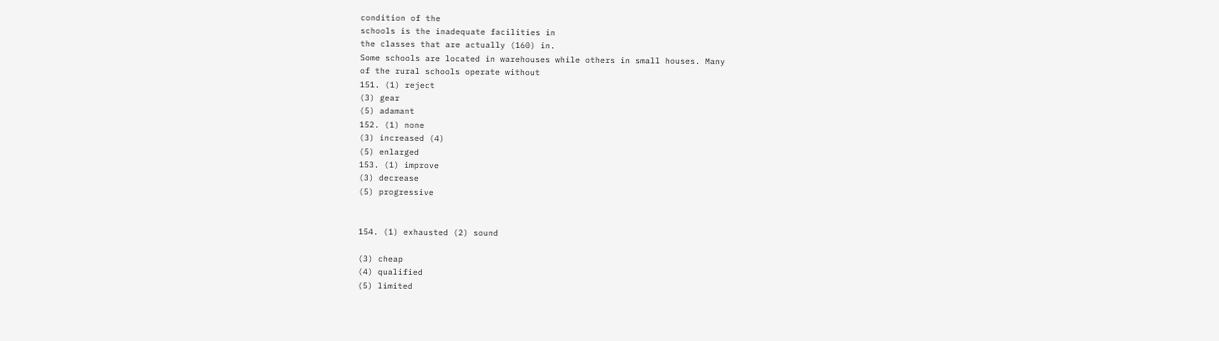condition of the
schools is the inadequate facilities in
the classes that are actually (160) in.
Some schools are located in warehouses while others in small houses. Many
of the rural schools operate without
151. (1) reject
(3) gear
(5) adamant
152. (1) none
(3) increased (4)
(5) enlarged
153. (1) improve
(3) decrease
(5) progressive


154. (1) exhausted (2) sound

(3) cheap
(4) qualified
(5) limited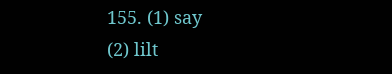155. (1) say
(2) lilt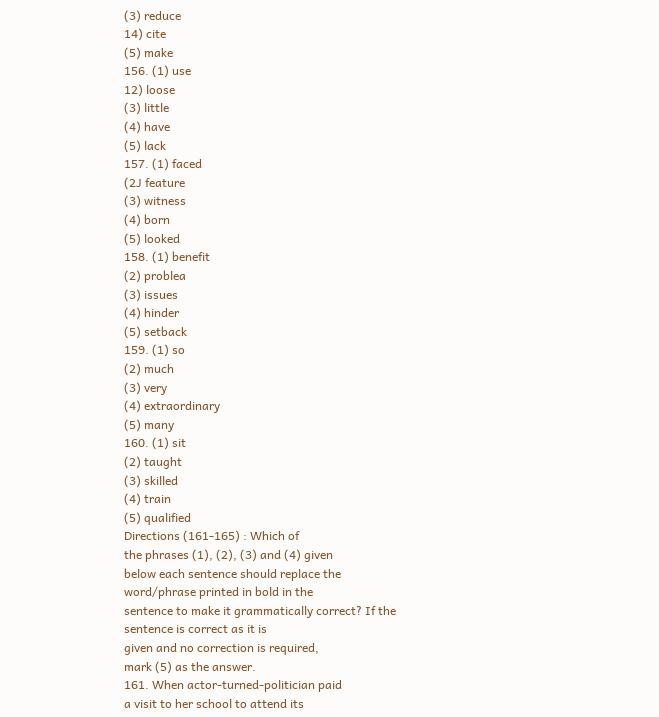(3) reduce
14) cite
(5) make
156. (1) use
12) loose
(3) little
(4) have
(5) lack
157. (1) faced
(2J feature
(3) witness
(4) born
(5) looked
158. (1) benefit
(2) problea
(3) issues
(4) hinder
(5) setback
159. (1) so
(2) much
(3) very
(4) extraordinary
(5) many
160. (1) sit
(2) taught
(3) skilled
(4) train
(5) qualified
Directions (161-165) : Which of
the phrases (1), (2), (3) and (4) given
below each sentence should replace the
word/phrase printed in bold in the
sentence to make it grammatically correct? If the sentence is correct as it is
given and no correction is required,
mark (5) as the answer.
161. When actor-turned-politician paid
a visit to her school to attend its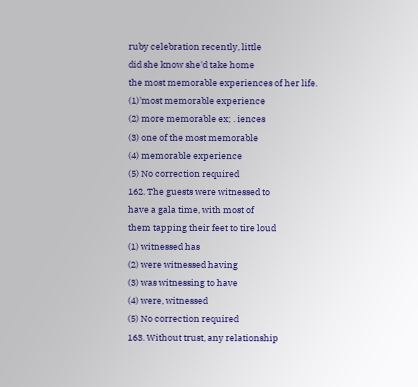ruby celebration recently, little
did she know she'd take home
the most memorable experiences of her life.
(1)'most memorable experience
(2) more memorable ex; . iences
(3) one of the most memorable
(4) memorable experience
(5) No correction required
162. The guests were witnessed to
have a gala time, with most of
them tapping their feet to tire loud
(1) witnessed has
(2) were witnessed having
(3) was witnessing to have
(4) were, witnessed
(5) No correction required
163. Without trust, any relationship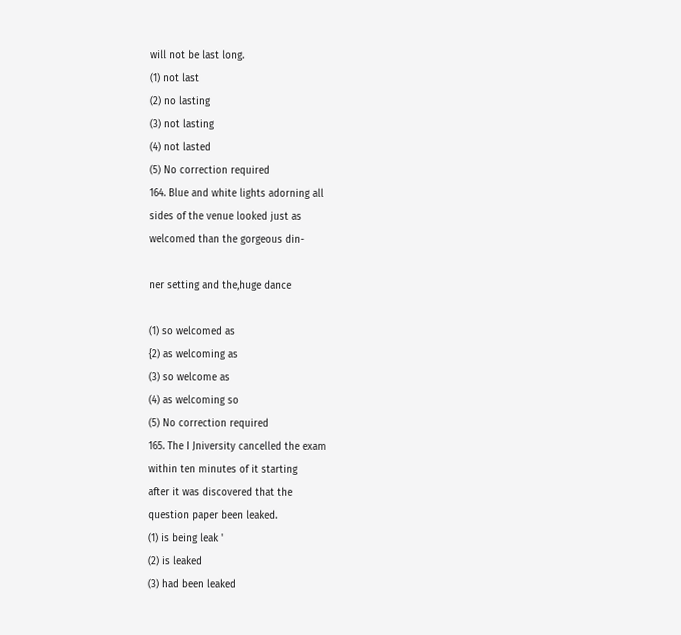will not be last long.
(1) not last
(2) no lasting
(3) not lasting
(4) not lasted
(5) No correction required
164. Blue and white lights adorning all
sides of the venue looked just as
welcomed than the gorgeous din-

ner setting and the,huge dance

(1) so welcomed as
{2) as welcoming as
(3) so welcome as
(4) as welcoming so
(5) No correction required
165. The I Jniversity cancelled the exam
within ten minutes of it starting
after it was discovered that the
question paper been leaked.
(1) is being leak '
(2) is leaked
(3) had been leaked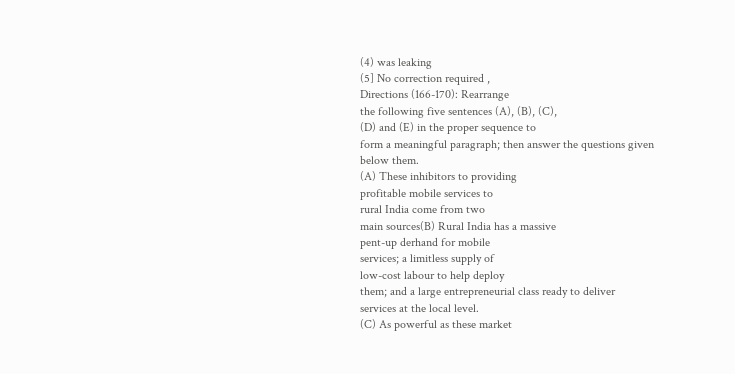(4) was leaking
(5] No correction required ,
Directions (166-170): Rearrange
the following five sentences (A), (B), (C),
(D) and (E) in the proper sequence to
form a meaningful paragraph; then answer the questions given below them.
(A) These inhibitors to providing
profitable mobile services to
rural India come from two
main sources(B) Rural India has a massive
pent-up derhand for mobile
services; a limitless supply of
low-cost labour to help deploy
them; and a large entrepreneurial class ready to deliver
services at the local level.
(C) As powerful as these market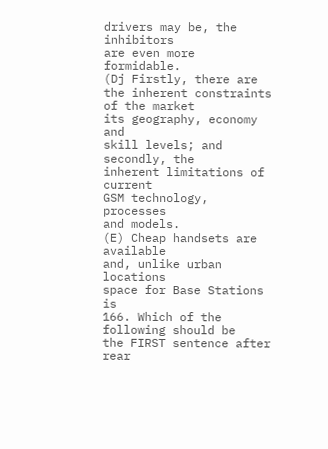drivers may be, the inhibitors
are even more formidable.
(Dj Firstly, there are the inherent constraints of the market
its geography, economy and
skill levels; and secondly, the
inherent limitations of current
GSM technology, processes
and models.
(E) Cheap handsets are available
and, unlike urban locations
space for Base Stations is
166. Which of the following should be
the FIRST sentence after rear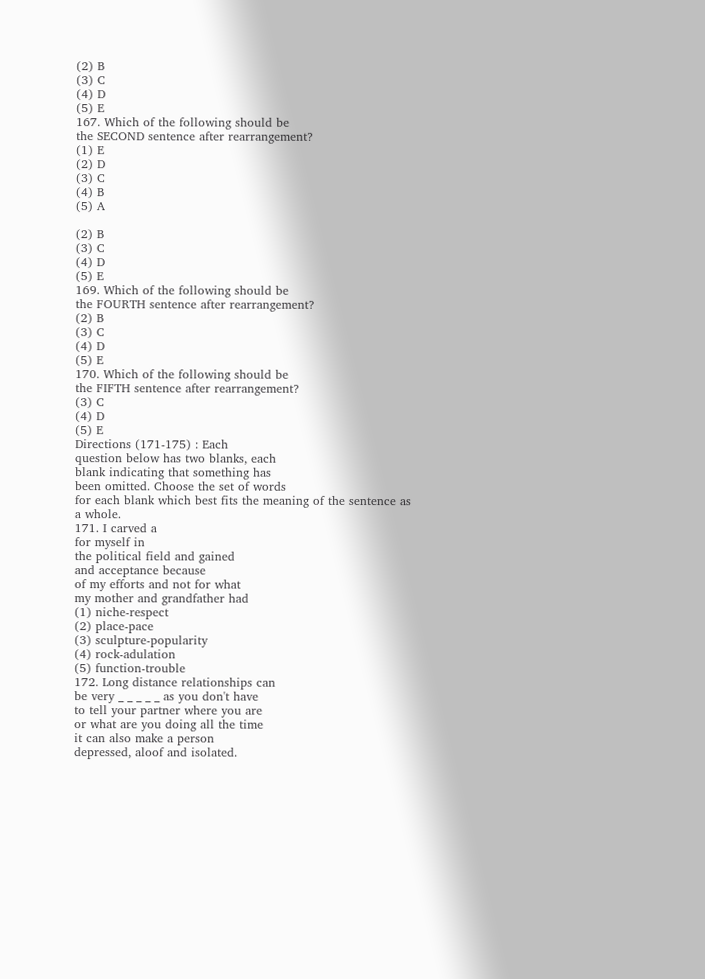(2) B
(3) C
(4) D
(5) E
167. Which of the following should be
the SECOND sentence after rearrangement?
(1) E
(2) D
(3) C
(4) B
(5) A

(2) B
(3) C
(4) D
(5) E
169. Which of the following should be
the FOURTH sentence after rearrangement?
(2) B
(3) C
(4) D
(5) E
170. Which of the following should be
the FIFTH sentence after rearrangement?
(3) C
(4) D
(5) E
Directions (171-175) : Each
question below has two blanks, each
blank indicating that something has
been omitted. Choose the set of words
for each blank which best fits the meaning of the sentence as a whole.
171. I carved a
for myself in
the political field and gained
and acceptance because
of my efforts and not for what
my mother and grandfather had
(1) niche-respect
(2) place-pace
(3) sculpture-popularity
(4) rock-adulation
(5) function-trouble
172. Long distance relationships can
be very _ _ _ _ _ as you don't have
to tell your partner where you are
or what are you doing all the time
it can also make a person
depressed, aloof and isolated.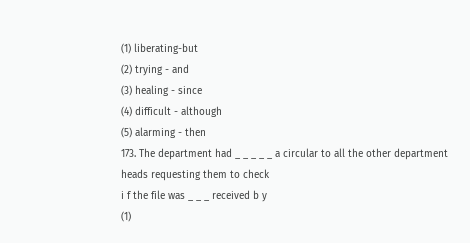(1) liberating-but
(2) trying - and
(3) healing - since
(4) difficult - although
(5) alarming - then
173. The department had _ _ _ _ _ a circular to all the other department
heads requesting them to check
i f the file was _ _ _ received b y
(1)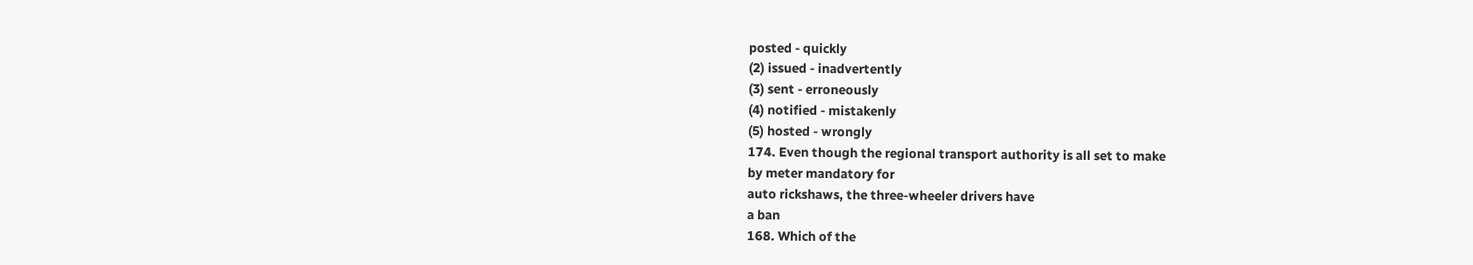posted - quickly
(2) issued - inadvertently
(3) sent - erroneously
(4) notified - mistakenly
(5) hosted - wrongly
174. Even though the regional transport authority is all set to make
by meter mandatory for
auto rickshaws, the three-wheeler drivers have
a ban
168. Which of the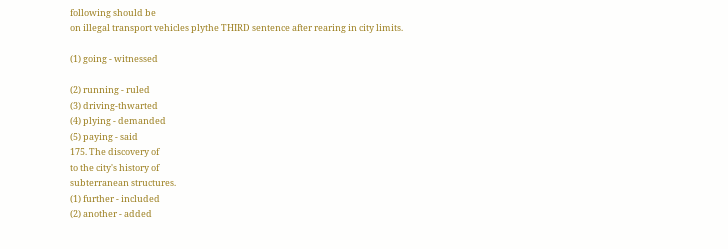following should be
on illegal transport vehicles plythe THIRD sentence after rearing in city limits.

(1) going - witnessed

(2) running - ruled
(3) driving-thwarted
(4) plying - demanded
(5) paying - said
175. The discovery of
to the city's history of
subterranean structures.
(1) further - included
(2) another - added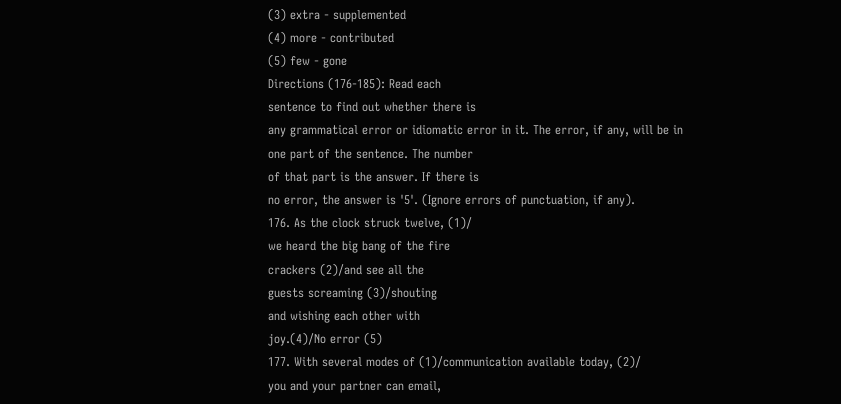(3) extra - supplemented
(4) more - contributed
(5) few - gone
Directions (176-185): Read each
sentence to find out whether there is
any grammatical error or idiomatic error in it. The error, if any, will be in
one part of the sentence. The number
of that part is the answer. If there is
no error, the answer is '5'. (Ignore errors of punctuation, if any).
176. As the clock struck twelve, (1)/
we heard the big bang of the fire
crackers (2)/and see all the
guests screaming (3)/shouting
and wishing each other with
joy.(4)/No error (5)
177. With several modes of (1)/communication available today, (2)/
you and your partner can email,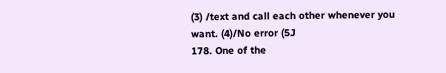(3) /text and call each other whenever you want. (4)/No error (5J
178. One of the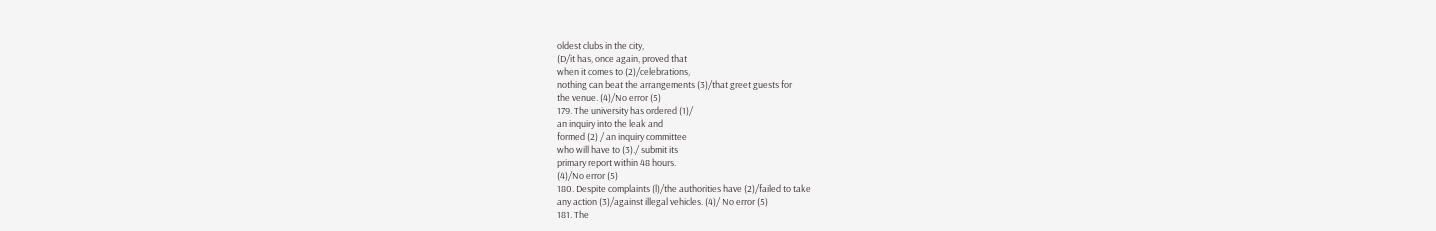oldest clubs in the city,
(D/it has, once again, proved that
when it comes to (2)/celebrations,
nothing can beat the arrangements (3)/that greet guests for
the venue. (4)/No error (5)
179. The university has ordered (1)/
an inquiry into the leak and
formed (2) / an inquiry committee
who will have to (3)./ submit its
primary report within 48 hours.
(4)/No error (5)
180. Despite complaints (l)/the authorities have (2)/failed to take
any action (3)/against illegal vehicles. (4)/ No error (5)
181. The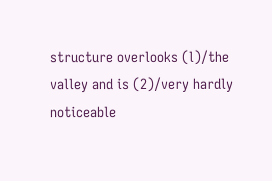structure overlooks (l)/the
valley and is (2)/very hardly noticeable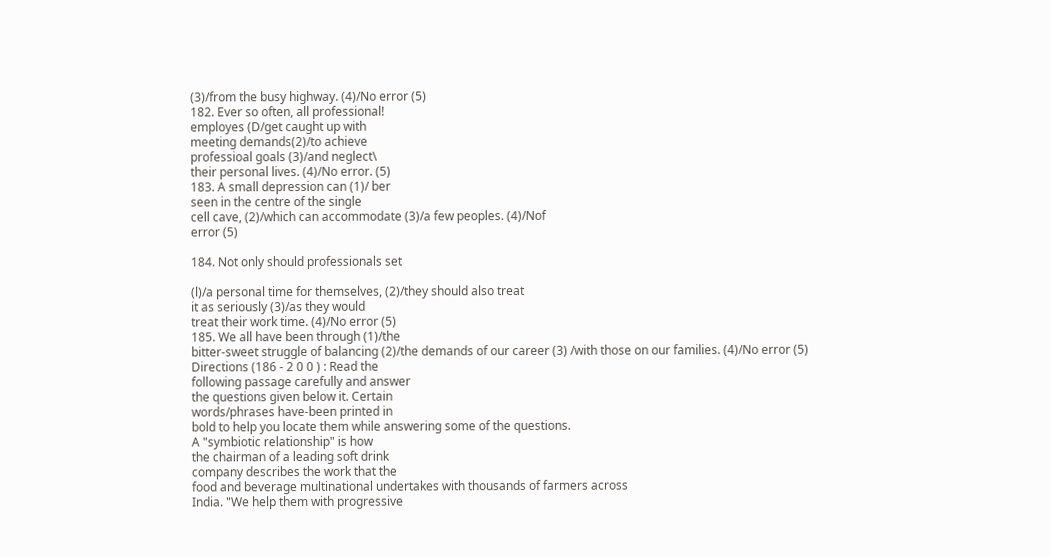(3)/from the busy highway. (4)/No error (5)
182. Ever so often, all professional!
employes (D/get caught up with
meeting demands(2)/to achieve
professioal goals (3)/and neglect\
their personal lives. (4)/No error. (5)
183. A small depression can (1)/ ber
seen in the centre of the single
cell cave, (2)/which can accommodate (3)/a few peoples. (4)/Nof
error (5)

184. Not only should professionals set

(l)/a personal time for themselves, (2)/they should also treat
it as seriously (3)/as they would
treat their work time. (4)/No error (5)
185. We all have been through (1)/the
bitter-sweet struggle of balancing (2)/the demands of our career (3) /with those on our families. (4)/No error (5)
Directions (186 - 2 0 0 ) : Read the
following passage carefully and answer
the questions given below it. Certain
words/phrases have-been printed in
bold to help you locate them while answering some of the questions.
A "symbiotic relationship" is how
the chairman of a leading soft drink
company describes the work that the
food and beverage multinational undertakes with thousands of farmers across
India. "We help them with progressive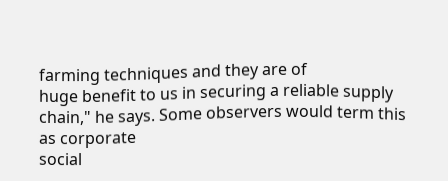farming techniques and they are of
huge benefit to us in securing a reliable supply chain," he says. Some observers would term this as corporate
social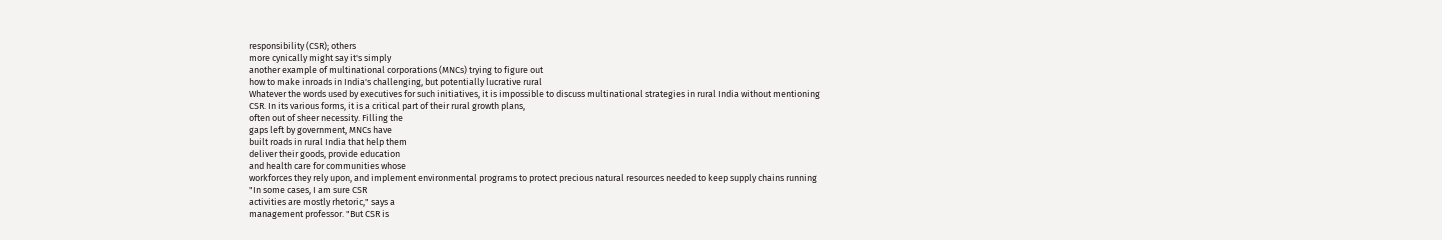responsibility (CSR); others
more cynically might say it's simply
another example of multinational corporations (MNCs) trying to figure out
how to make inroads in India's challenging, but potentially lucrative rural
Whatever the words used by executives for such initiatives, it is impossible to discuss multinational strategies in rural India without mentioning
CSR. In its various forms, it is a critical part of their rural growth plans,
often out of sheer necessity. Filling the
gaps left by government, MNCs have
built roads in rural India that help them
deliver their goods, provide education
and health care for communities whose
workforces they rely upon, and implement environmental programs to protect precious natural resources needed to keep supply chains running
"In some cases, I am sure CSR
activities are mostly rhetoric," says a
management professor. "But CSR is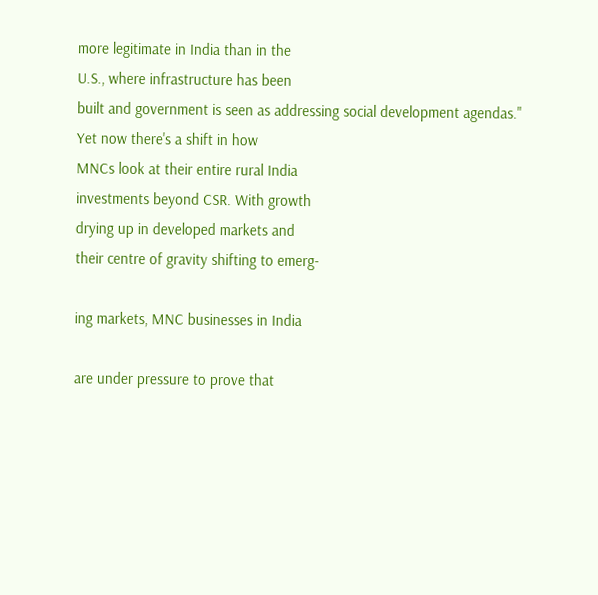more legitimate in India than in the
U.S., where infrastructure has been
built and government is seen as addressing social development agendas."
Yet now there's a shift in how
MNCs look at their entire rural India
investments beyond CSR. With growth
drying up in developed markets and
their centre of gravity shifting to emerg-

ing markets, MNC businesses in India

are under pressure to prove that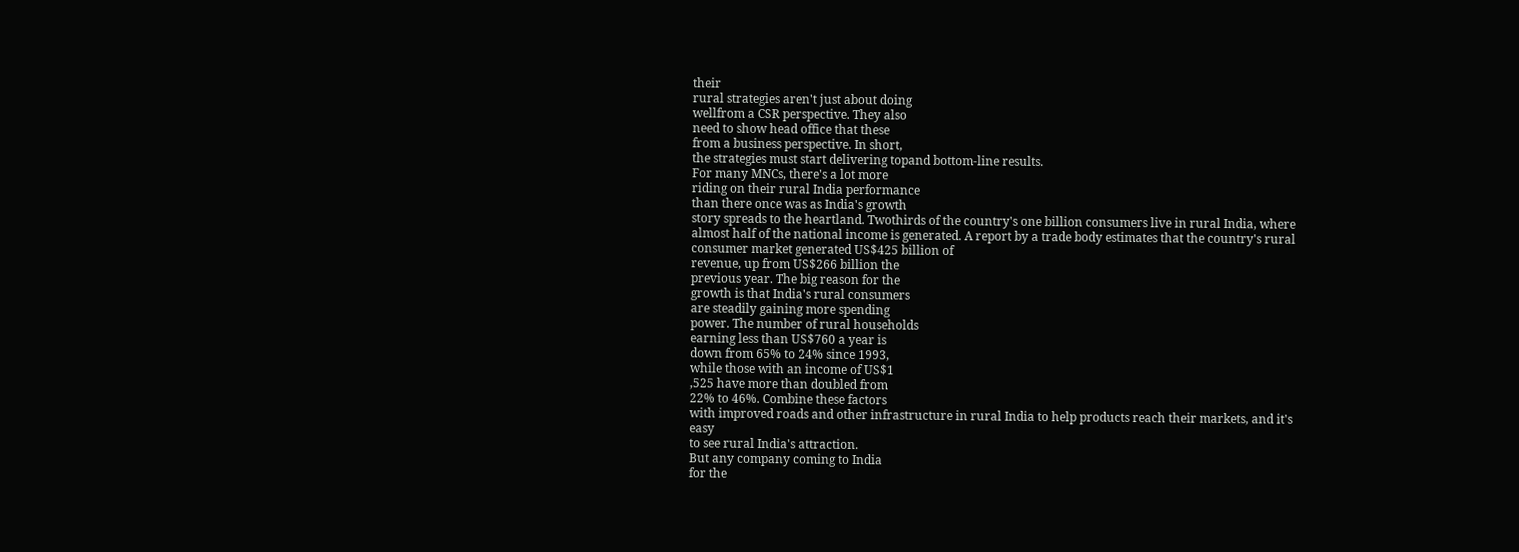their
rural strategies aren't just about doing
wellfrom a CSR perspective. They also
need to show head office that these
from a business perspective. In short,
the strategies must start delivering topand bottom-line results.
For many MNCs, there's a lot more
riding on their rural India performance
than there once was as India's growth
story spreads to the heartland. Twothirds of the country's one billion consumers live in rural India, where almost half of the national income is generated. A report by a trade body estimates that the country's rural consumer market generated US$425 billion of
revenue, up from US$266 billion the
previous year. The big reason for the
growth is that India's rural consumers
are steadily gaining more spending
power. The number of rural households
earning less than US$760 a year is
down from 65% to 24% since 1993,
while those with an income of US$1
,525 have more than doubled from
22% to 46%. Combine these factors
with improved roads and other infrastructure in rural India to help products reach their markets, and it's easy
to see rural India's attraction.
But any company coming to India
for the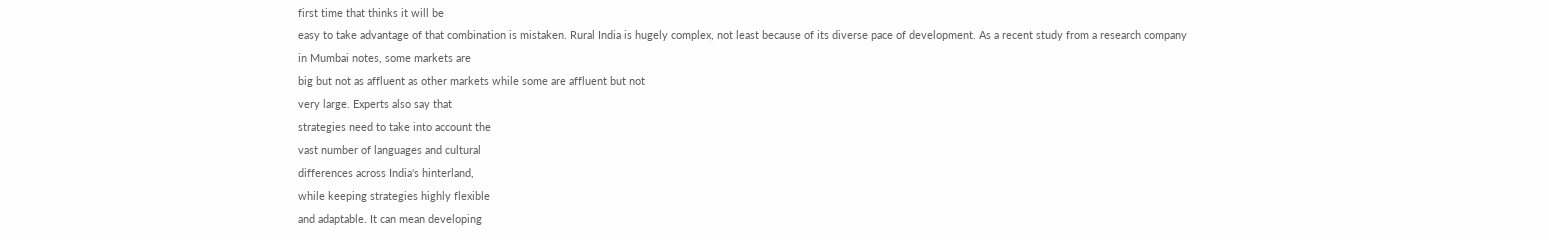first time that thinks it will be
easy to take advantage of that combination is mistaken. Rural India is hugely complex, not least because of its diverse pace of development. As a recent study from a research company
in Mumbai notes, some markets are
big but not as affluent as other markets while some are affluent but not
very large. Experts also say that
strategies need to take into account the
vast number of languages and cultural
differences across India's hinterland,
while keeping strategies highly flexible
and adaptable. It can mean developing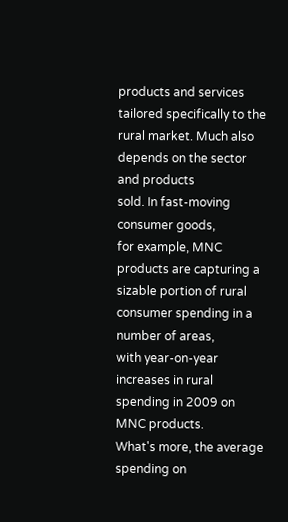products and services tailored specifically to the rural market. Much also
depends on the sector and products
sold. In fast-moving consumer goods,
for example, MNC products are capturing a sizable portion of rural consumer spending in a number of areas,
with year-on-year increases in rural
spending in 2009 on MNC products.
What's more, the average spending on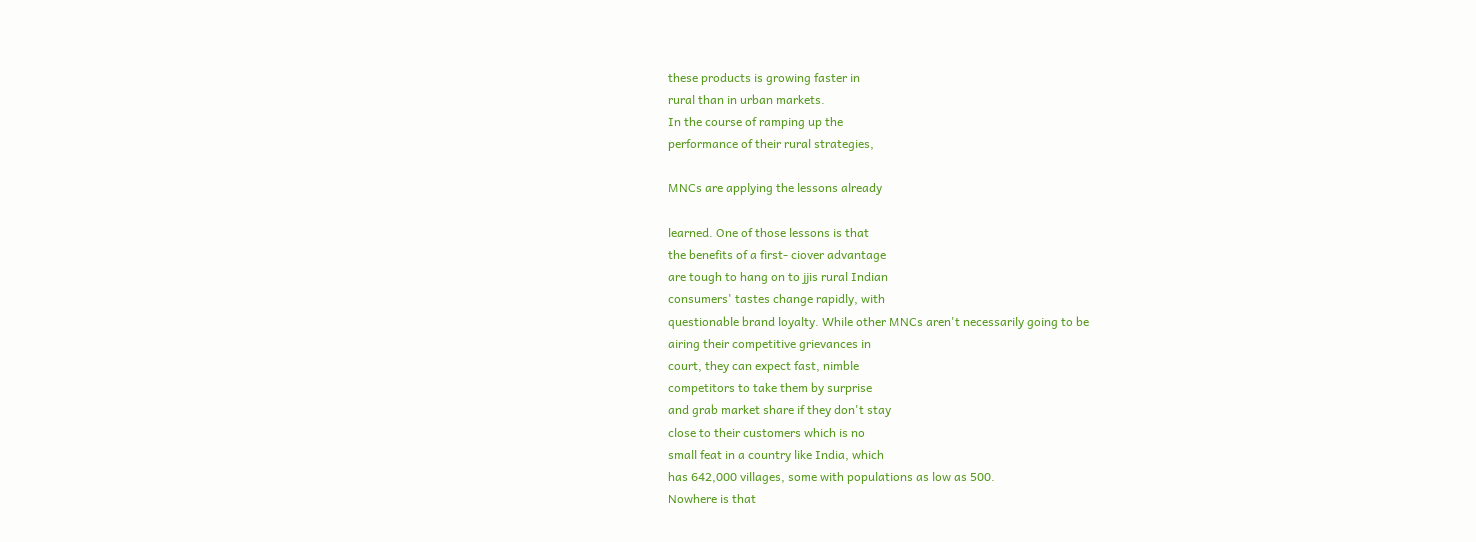these products is growing faster in
rural than in urban markets.
In the course of ramping up the
performance of their rural strategies,

MNCs are applying the lessons already

learned. One of those lessons is that
the benefits of a first- ciover advantage
are tough to hang on to jjis rural Indian
consumers' tastes change rapidly, with
questionable brand loyalty. While other MNCs aren't necessarily going to be
airing their competitive grievances in
court, they can expect fast, nimble
competitors to take them by surprise
and grab market share if they don't stay
close to their customers which is no
small feat in a country like India, which
has 642,000 villages, some with populations as low as 500.
Nowhere is that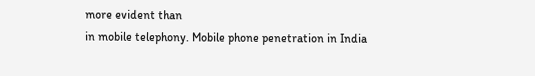more evident than
in mobile telephony. Mobile phone penetration in India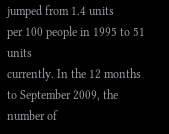jumped from 1.4 units
per 100 people in 1995 to 51 units
currently. In the 12 months to September 2009, the number of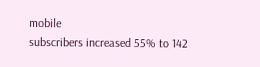mobile
subscribers increased 55% to 142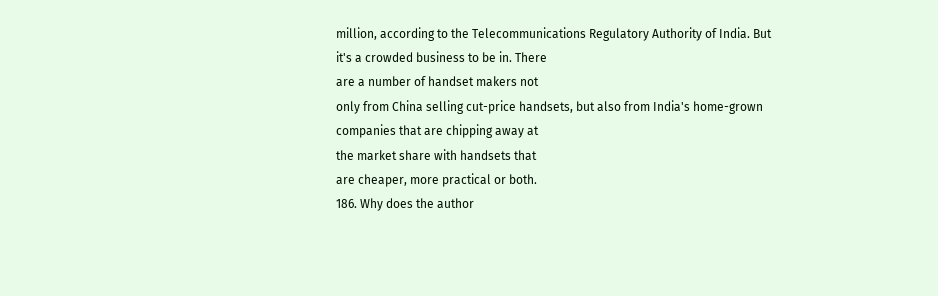million, according to the Telecommunications Regulatory Authority of India. But
it's a crowded business to be in. There
are a number of handset makers not
only from China selling cut-price handsets, but also from India's home-grown
companies that are chipping away at
the market share with handsets that
are cheaper, more practical or both.
186. Why does the author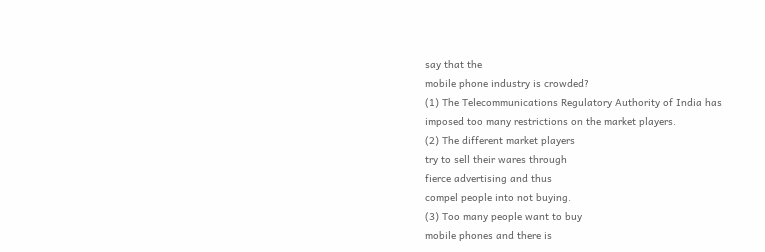say that the
mobile phone industry is crowded?
(1) The Telecommunications Regulatory Authority of India has
imposed too many restrictions on the market players.
(2) The different market players
try to sell their wares through
fierce advertising and thus
compel people into not buying.
(3) Too many people want to buy
mobile phones and there is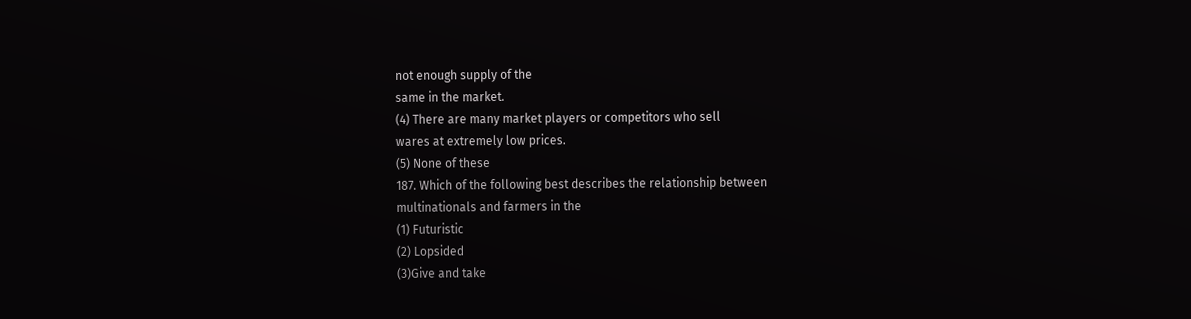not enough supply of the
same in the market.
(4) There are many market players or competitors who sell
wares at extremely low prices.
(5) None of these
187. Which of the following best describes the relationship between
multinationals and farmers in the
(1) Futuristic
(2) Lopsided
(3)Give and take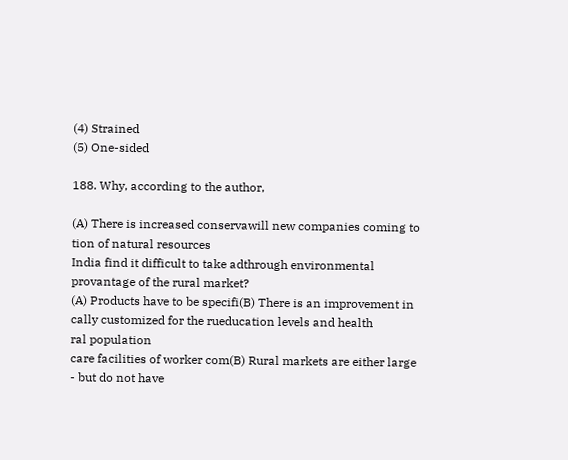(4) Strained
(5) One-sided

188. Why, according to the author,

(A) There is increased conservawill new companies coming to
tion of natural resources
India find it difficult to take adthrough environmental provantage of the rural market?
(A) Products have to be specifi(B) There is an improvement in
cally customized for the rueducation levels and health
ral population
care facilities of worker com(B) Rural markets are either large
- but do not have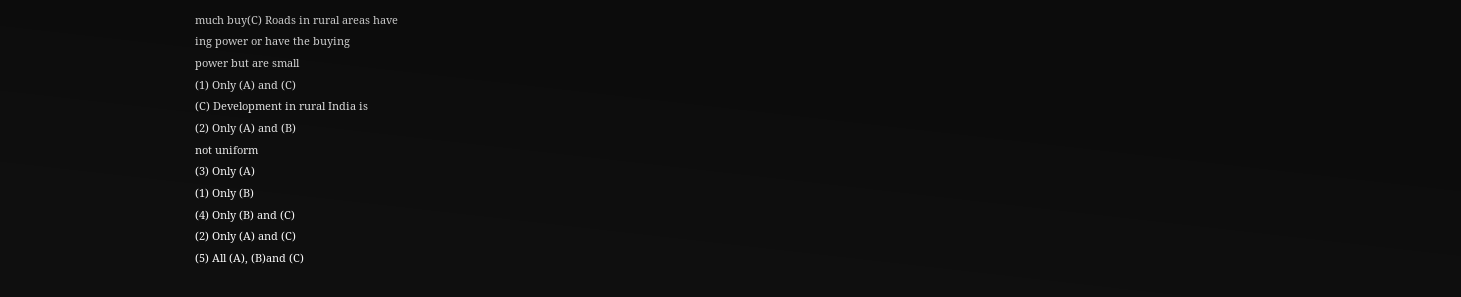much buy(C) Roads in rural areas have
ing power or have the buying
power but are small
(1) Only (A) and (C)
(C) Development in rural India is
(2) Only (A) and (B)
not uniform
(3) Only (A)
(1) Only (B)
(4) Only (B) and (C)
(2) Only (A) and (C)
(5) All (A), (B)and (C)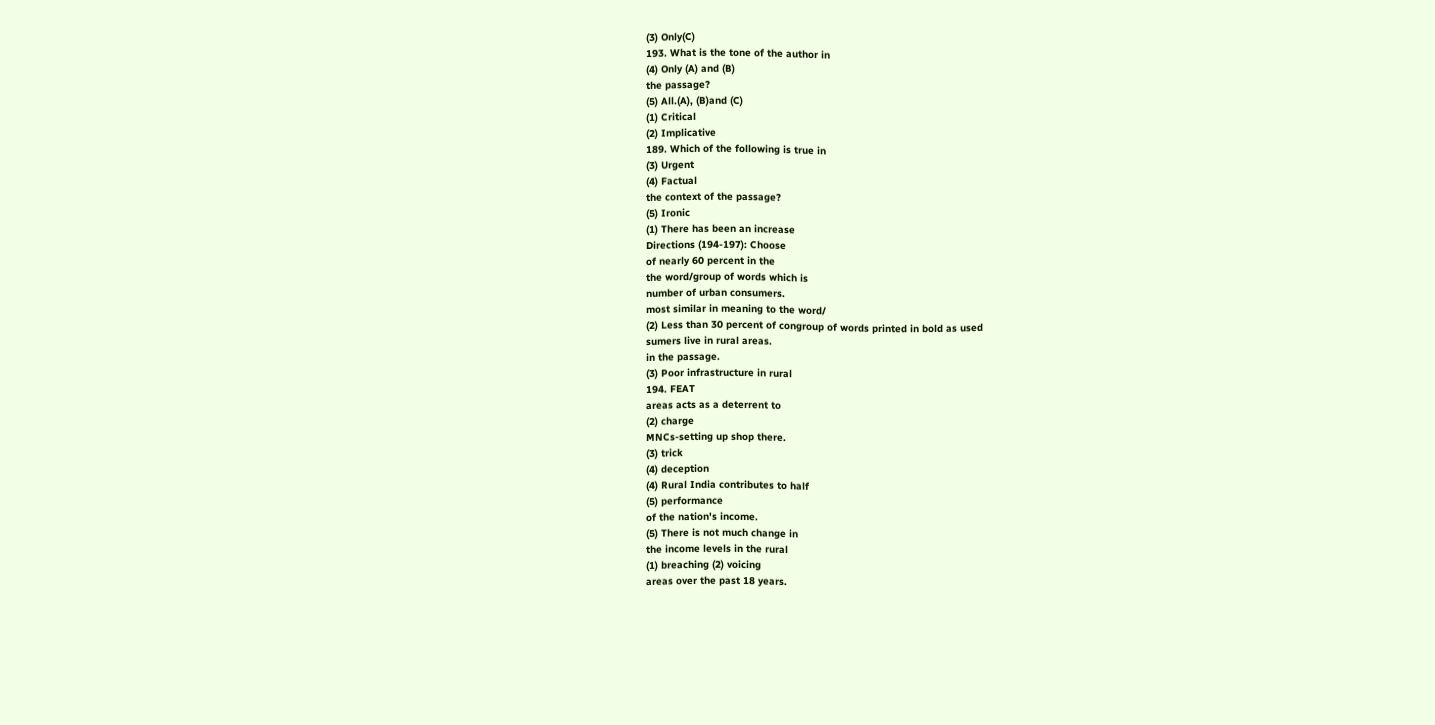(3) Only(C)
193. What is the tone of the author in
(4) Only (A) and (B)
the passage?
(5) All.(A), (B)and (C)
(1) Critical
(2) Implicative
189. Which of the following is true in
(3) Urgent
(4) Factual
the context of the passage?
(5) Ironic
(1) There has been an increase
Directions (194-197): Choose
of nearly 60 percent in the
the word/group of words which is
number of urban consumers.
most similar in meaning to the word/
(2) Less than 30 percent of congroup of words printed in bold as used
sumers live in rural areas.
in the passage.
(3) Poor infrastructure in rural
194. FEAT
areas acts as a deterrent to
(2) charge
MNCs-setting up shop there.
(3) trick
(4) deception
(4) Rural India contributes to half
(5) performance
of the nation's income.
(5) There is not much change in
the income levels in the rural
(1) breaching (2) voicing
areas over the past 18 years.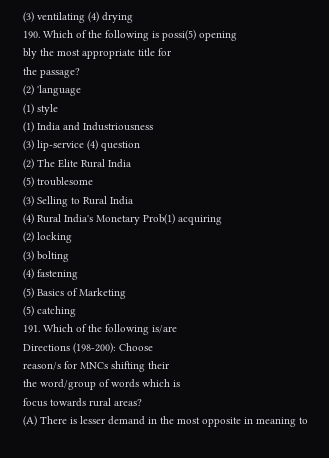(3) ventilating (4) drying
190. Which of the following is possi(5) opening
bly the most appropriate title for
the passage?
(2) 'language
(1) style
(1) India and Industriousness
(3) lip-service (4) question
(2) The Elite Rural India
(5) troublesome
(3) Selling to Rural India
(4) Rural India's Monetary Prob(1) acquiring
(2) locking
(3) bolting
(4) fastening
(5) Basics of Marketing
(5) catching
191. Which of the following is/are
Directions (198-200): Choose
reason/s for MNCs shifting their
the word/group of words which is
focus towards rural areas?
(A) There is lesser demand in the most opposite in meaning to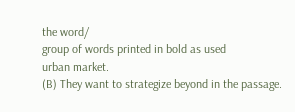the word/
group of words printed in bold as used
urban market.
(B) They want to strategize beyond in the passage.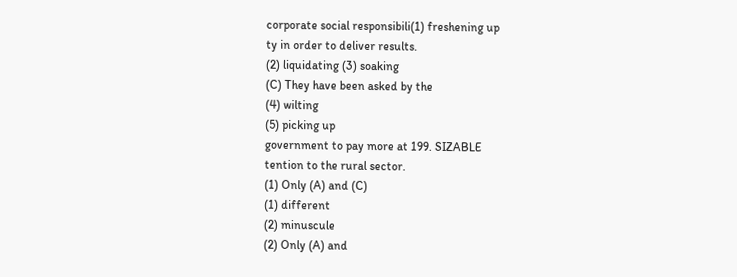corporate social responsibili(1) freshening up
ty in order to deliver results.
(2) liquidating (3) soaking
(C) They have been asked by the
(4) wilting
(5) picking up
government to pay more at 199. SIZABLE
tention to the rural sector.
(1) Only (A) and (C)
(1) different
(2) minuscule
(2) Only (A) and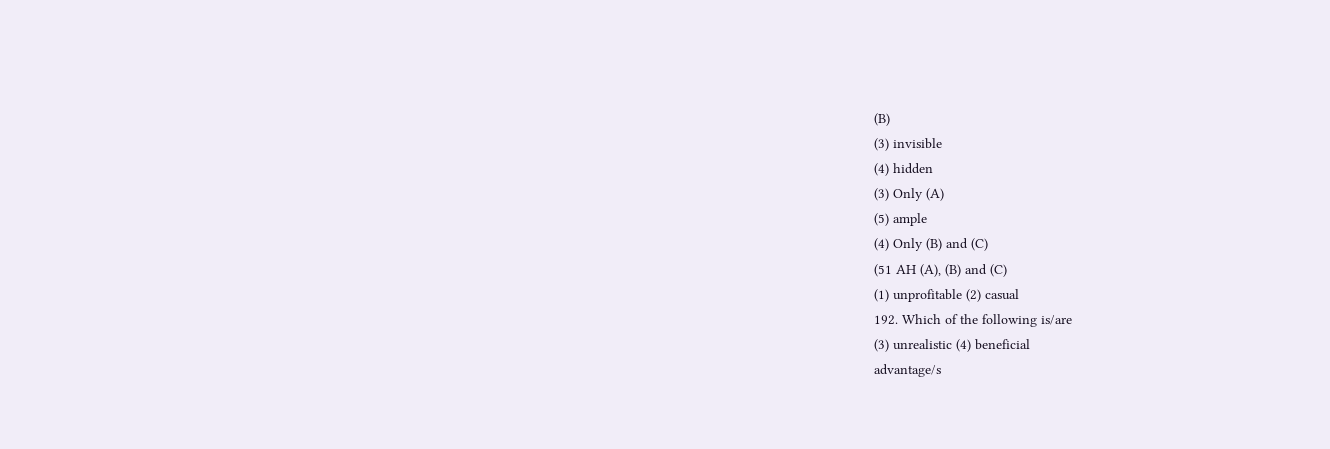(B)
(3) invisible
(4) hidden
(3) Only (A)
(5) ample
(4) Only (B) and (C)
(51 AH (A), (B) and (C)
(1) unprofitable (2) casual
192. Which of the following is/are
(3) unrealistic (4) beneficial
advantage/s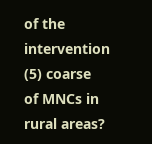of the intervention
(5) coarse
of MNCs in rural areas?